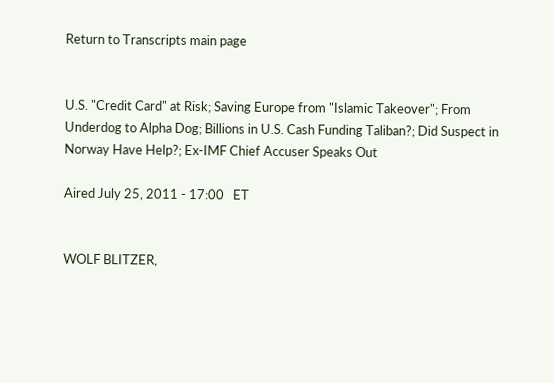Return to Transcripts main page


U.S. "Credit Card" at Risk; Saving Europe from "Islamic Takeover"; From Underdog to Alpha Dog; Billions in U.S. Cash Funding Taliban?; Did Suspect in Norway Have Help?; Ex-IMF Chief Accuser Speaks Out

Aired July 25, 2011 - 17:00   ET


WOLF BLITZER,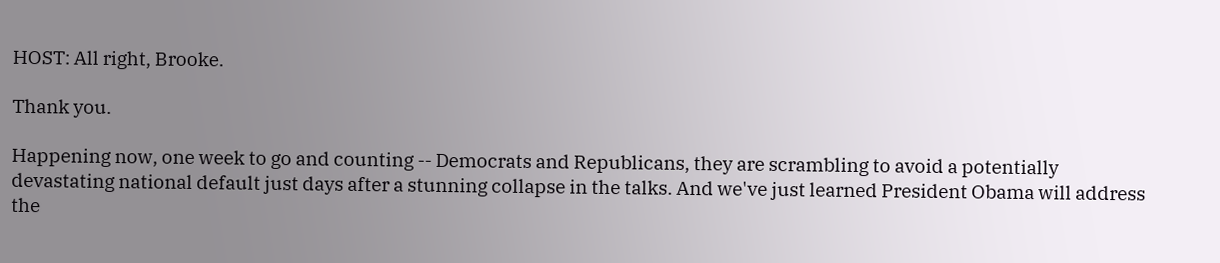HOST: All right, Brooke.

Thank you.

Happening now, one week to go and counting -- Democrats and Republicans, they are scrambling to avoid a potentially devastating national default just days after a stunning collapse in the talks. And we've just learned President Obama will address the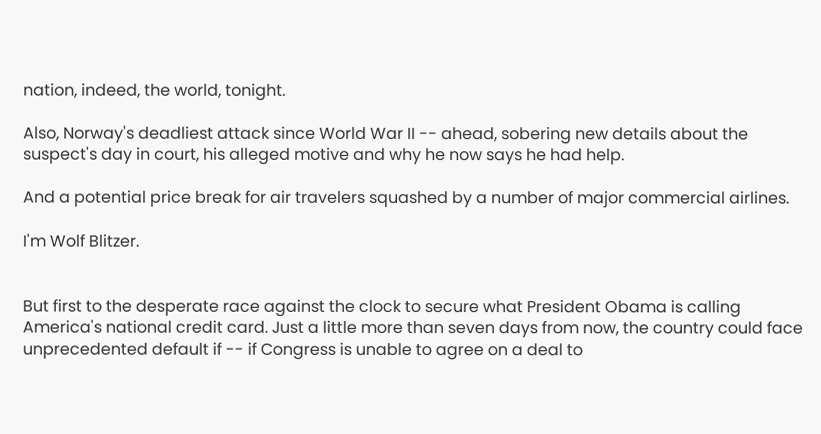nation, indeed, the world, tonight.

Also, Norway's deadliest attack since World War II -- ahead, sobering new details about the suspect's day in court, his alleged motive and why he now says he had help.

And a potential price break for air travelers squashed by a number of major commercial airlines.

I'm Wolf Blitzer.


But first to the desperate race against the clock to secure what President Obama is calling America's national credit card. Just a little more than seven days from now, the country could face unprecedented default if -- if Congress is unable to agree on a deal to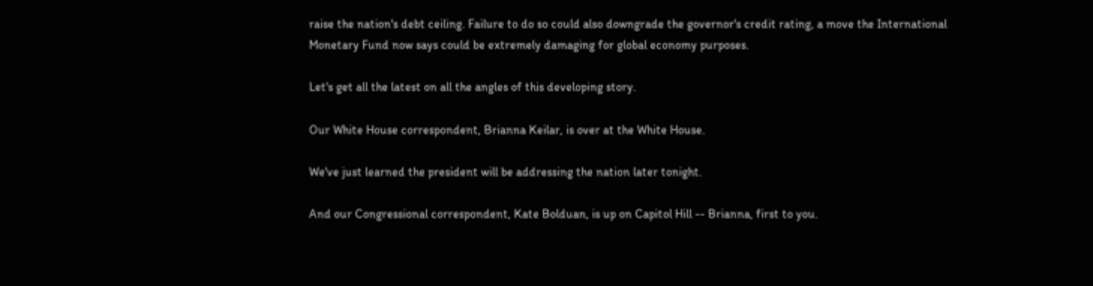raise the nation's debt ceiling. Failure to do so could also downgrade the governor's credit rating, a move the International Monetary Fund now says could be extremely damaging for global economy purposes.

Let's get all the latest on all the angles of this developing story.

Our White House correspondent, Brianna Keilar, is over at the White House.

We've just learned the president will be addressing the nation later tonight.

And our Congressional correspondent, Kate Bolduan, is up on Capitol Hill -- Brianna, first to you.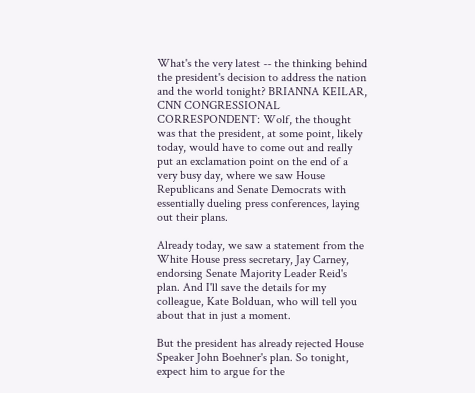What's the very latest -- the thinking behind the president's decision to address the nation and the world tonight? BRIANNA KEILAR, CNN CONGRESSIONAL CORRESPONDENT: Wolf, the thought was that the president, at some point, likely today, would have to come out and really put an exclamation point on the end of a very busy day, where we saw House Republicans and Senate Democrats with essentially dueling press conferences, laying out their plans.

Already today, we saw a statement from the White House press secretary, Jay Carney, endorsing Senate Majority Leader Reid's plan. And I'll save the details for my colleague, Kate Bolduan, who will tell you about that in just a moment.

But the president has already rejected House Speaker John Boehner's plan. So tonight, expect him to argue for the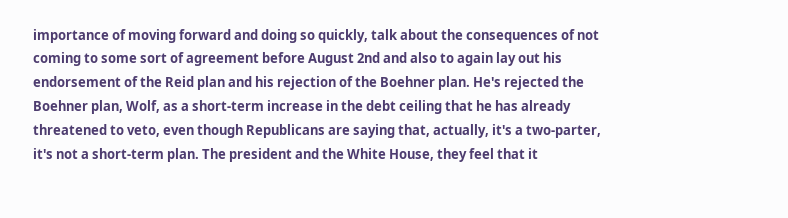importance of moving forward and doing so quickly, talk about the consequences of not coming to some sort of agreement before August 2nd and also to again lay out his endorsement of the Reid plan and his rejection of the Boehner plan. He's rejected the Boehner plan, Wolf, as a short-term increase in the debt ceiling that he has already threatened to veto, even though Republicans are saying that, actually, it's a two-parter, it's not a short-term plan. The president and the White House, they feel that it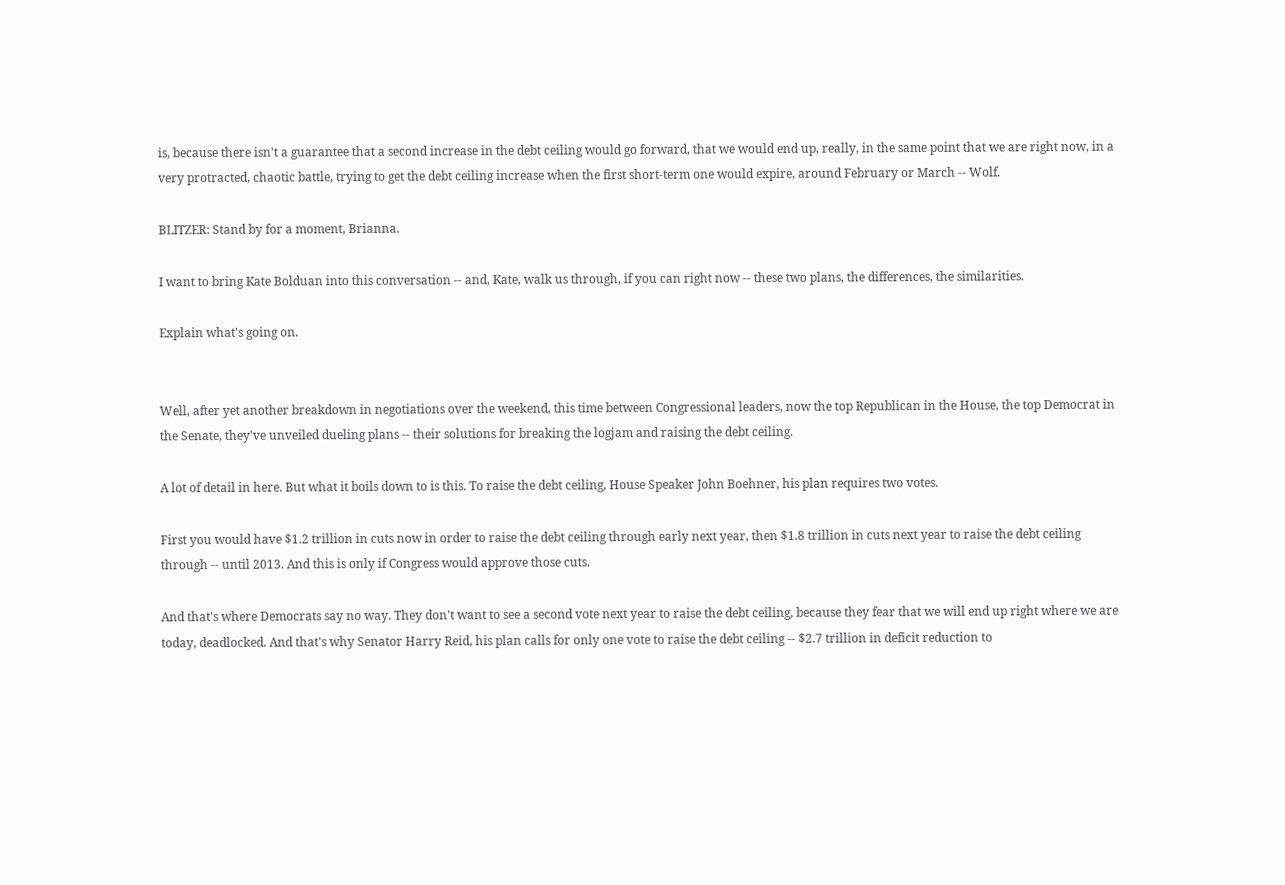is, because there isn't a guarantee that a second increase in the debt ceiling would go forward, that we would end up, really, in the same point that we are right now, in a very protracted, chaotic battle, trying to get the debt ceiling increase when the first short-term one would expire, around February or March -- Wolf.

BLITZER: Stand by for a moment, Brianna.

I want to bring Kate Bolduan into this conversation -- and, Kate, walk us through, if you can right now -- these two plans, the differences, the similarities.

Explain what's going on.


Well, after yet another breakdown in negotiations over the weekend, this time between Congressional leaders, now the top Republican in the House, the top Democrat in the Senate, they've unveiled dueling plans -- their solutions for breaking the logjam and raising the debt ceiling.

A lot of detail in here. But what it boils down to is this. To raise the debt ceiling, House Speaker John Boehner, his plan requires two votes.

First you would have $1.2 trillion in cuts now in order to raise the debt ceiling through early next year, then $1.8 trillion in cuts next year to raise the debt ceiling through -- until 2013. And this is only if Congress would approve those cuts.

And that's where Democrats say no way. They don't want to see a second vote next year to raise the debt ceiling, because they fear that we will end up right where we are today, deadlocked. And that's why Senator Harry Reid, his plan calls for only one vote to raise the debt ceiling -- $2.7 trillion in deficit reduction to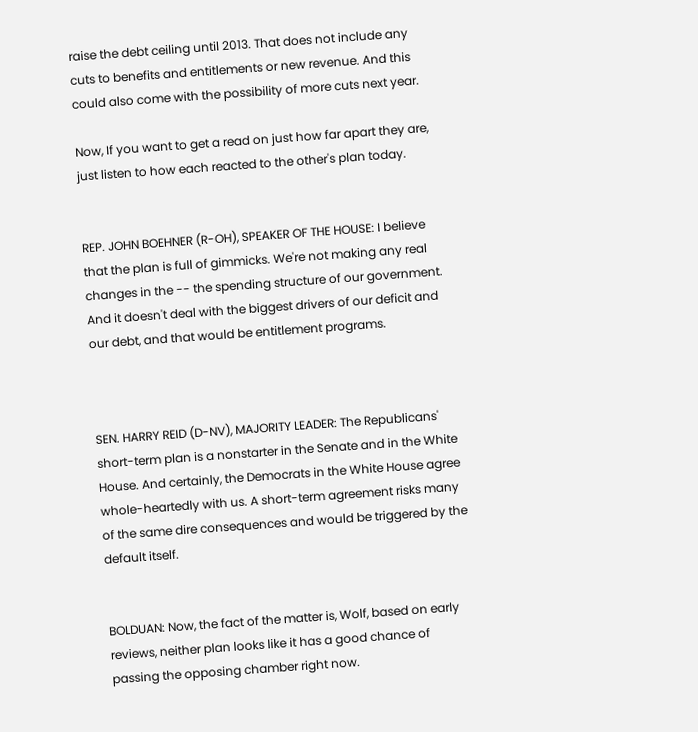raise the debt ceiling until 2013. That does not include any cuts to benefits and entitlements or new revenue. And this could also come with the possibility of more cuts next year.

Now, If you want to get a read on just how far apart they are, just listen to how each reacted to the other's plan today.


REP. JOHN BOEHNER (R-OH), SPEAKER OF THE HOUSE: I believe that the plan is full of gimmicks. We're not making any real changes in the -- the spending structure of our government. And it doesn't deal with the biggest drivers of our deficit and our debt, and that would be entitlement programs.



SEN. HARRY REID (D-NV), MAJORITY LEADER: The Republicans' short-term plan is a nonstarter in the Senate and in the White House. And certainly, the Democrats in the White House agree whole-heartedly with us. A short-term agreement risks many of the same dire consequences and would be triggered by the default itself.


BOLDUAN: Now, the fact of the matter is, Wolf, based on early reviews, neither plan looks like it has a good chance of passing the opposing chamber right now.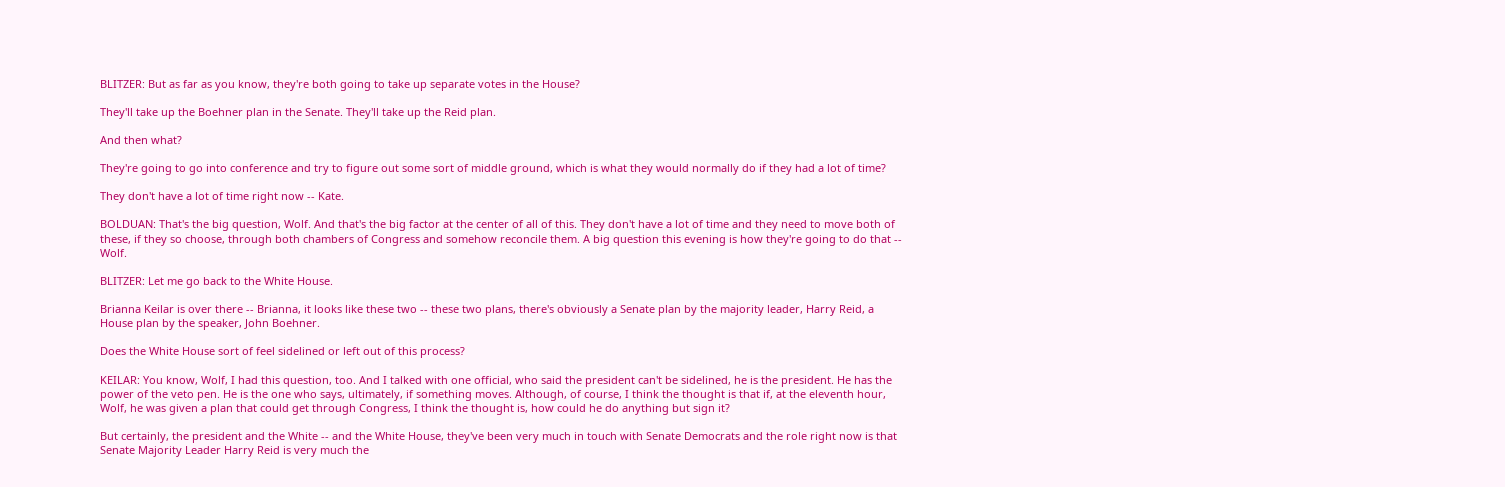BLITZER: But as far as you know, they're both going to take up separate votes in the House?

They'll take up the Boehner plan in the Senate. They'll take up the Reid plan.

And then what?

They're going to go into conference and try to figure out some sort of middle ground, which is what they would normally do if they had a lot of time?

They don't have a lot of time right now -- Kate.

BOLDUAN: That's the big question, Wolf. And that's the big factor at the center of all of this. They don't have a lot of time and they need to move both of these, if they so choose, through both chambers of Congress and somehow reconcile them. A big question this evening is how they're going to do that -- Wolf.

BLITZER: Let me go back to the White House.

Brianna Keilar is over there -- Brianna, it looks like these two -- these two plans, there's obviously a Senate plan by the majority leader, Harry Reid, a House plan by the speaker, John Boehner.

Does the White House sort of feel sidelined or left out of this process?

KEILAR: You know, Wolf, I had this question, too. And I talked with one official, who said the president can't be sidelined, he is the president. He has the power of the veto pen. He is the one who says, ultimately, if something moves. Although, of course, I think the thought is that if, at the eleventh hour, Wolf, he was given a plan that could get through Congress, I think the thought is, how could he do anything but sign it?

But certainly, the president and the White -- and the White House, they've been very much in touch with Senate Democrats and the role right now is that Senate Majority Leader Harry Reid is very much the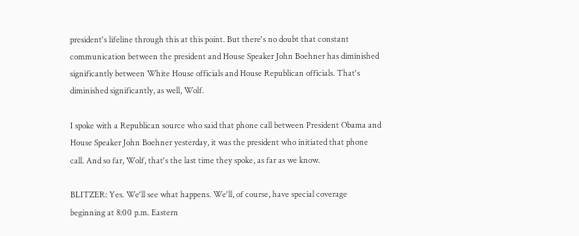president's lifeline through this at this point. But there's no doubt that constant communication between the president and House Speaker John Boehner has diminished significantly between White House officials and House Republican officials. That's diminished significantly, as well, Wolf.

I spoke with a Republican source who said that phone call between President Obama and House Speaker John Boehner yesterday, it was the president who initiated that phone call. And so far, Wolf, that's the last time they spoke, as far as we know.

BLITZER: Yes. We'll see what happens. We'll, of course, have special coverage beginning at 8:00 p.m. Eastern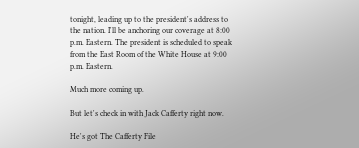tonight, leading up to the president's address to the nation. I'll be anchoring our coverage at 8:00 p.m. Eastern. The president is scheduled to speak from the East Room of the White House at 9:00 p.m. Eastern.

Much more coming up.

But let's check in with Jack Cafferty right now.

He's got The Cafferty File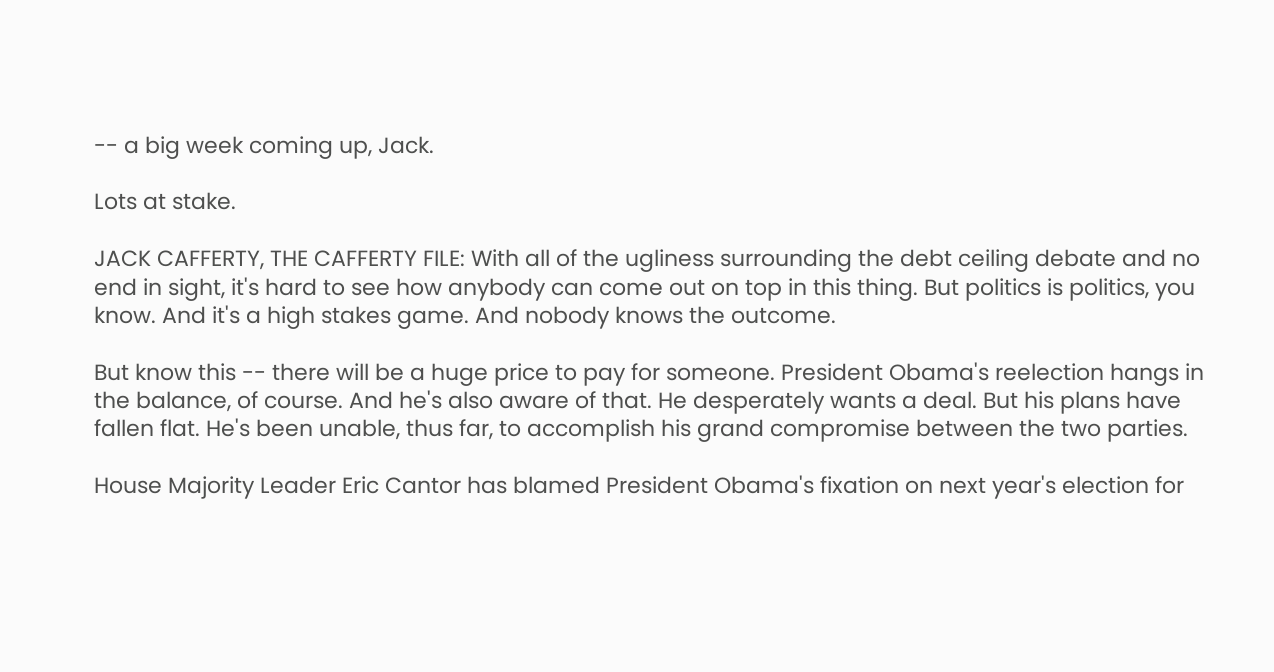-- a big week coming up, Jack.

Lots at stake.

JACK CAFFERTY, THE CAFFERTY FILE: With all of the ugliness surrounding the debt ceiling debate and no end in sight, it's hard to see how anybody can come out on top in this thing. But politics is politics, you know. And it's a high stakes game. And nobody knows the outcome.

But know this -- there will be a huge price to pay for someone. President Obama's reelection hangs in the balance, of course. And he's also aware of that. He desperately wants a deal. But his plans have fallen flat. He's been unable, thus far, to accomplish his grand compromise between the two parties.

House Majority Leader Eric Cantor has blamed President Obama's fixation on next year's election for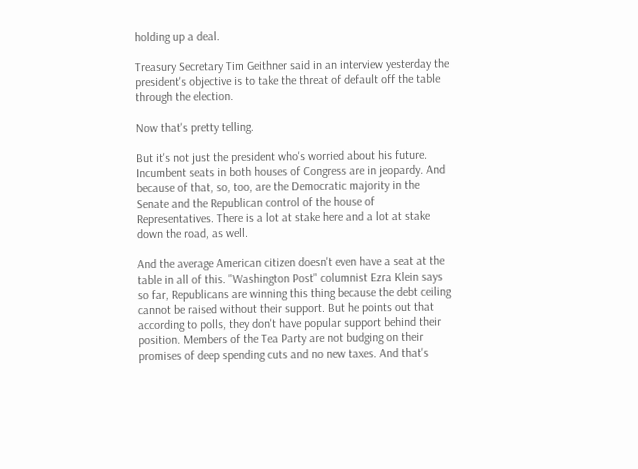holding up a deal.

Treasury Secretary Tim Geithner said in an interview yesterday the president's objective is to take the threat of default off the table through the election.

Now that's pretty telling.

But it's not just the president who's worried about his future. Incumbent seats in both houses of Congress are in jeopardy. And because of that, so, too, are the Democratic majority in the Senate and the Republican control of the house of Representatives. There is a lot at stake here and a lot at stake down the road, as well.

And the average American citizen doesn't even have a seat at the table in all of this. "Washington Post" columnist Ezra Klein says so far, Republicans are winning this thing because the debt ceiling cannot be raised without their support. But he points out that according to polls, they don't have popular support behind their position. Members of the Tea Party are not budging on their promises of deep spending cuts and no new taxes. And that's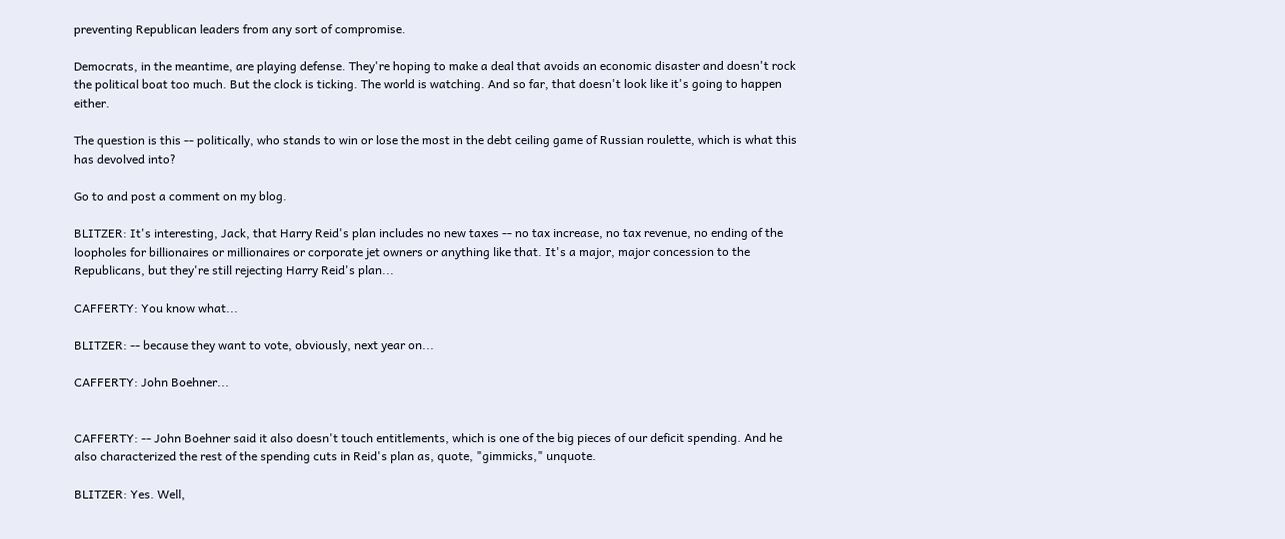preventing Republican leaders from any sort of compromise.

Democrats, in the meantime, are playing defense. They're hoping to make a deal that avoids an economic disaster and doesn't rock the political boat too much. But the clock is ticking. The world is watching. And so far, that doesn't look like it's going to happen either.

The question is this -- politically, who stands to win or lose the most in the debt ceiling game of Russian roulette, which is what this has devolved into?

Go to and post a comment on my blog.

BLITZER: It's interesting, Jack, that Harry Reid's plan includes no new taxes -- no tax increase, no tax revenue, no ending of the loopholes for billionaires or millionaires or corporate jet owners or anything like that. It's a major, major concession to the Republicans, but they're still rejecting Harry Reid's plan...

CAFFERTY: You know what...

BLITZER: -- because they want to vote, obviously, next year on...

CAFFERTY: John Boehner...


CAFFERTY: -- John Boehner said it also doesn't touch entitlements, which is one of the big pieces of our deficit spending. And he also characterized the rest of the spending cuts in Reid's plan as, quote, "gimmicks," unquote.

BLITZER: Yes. Well,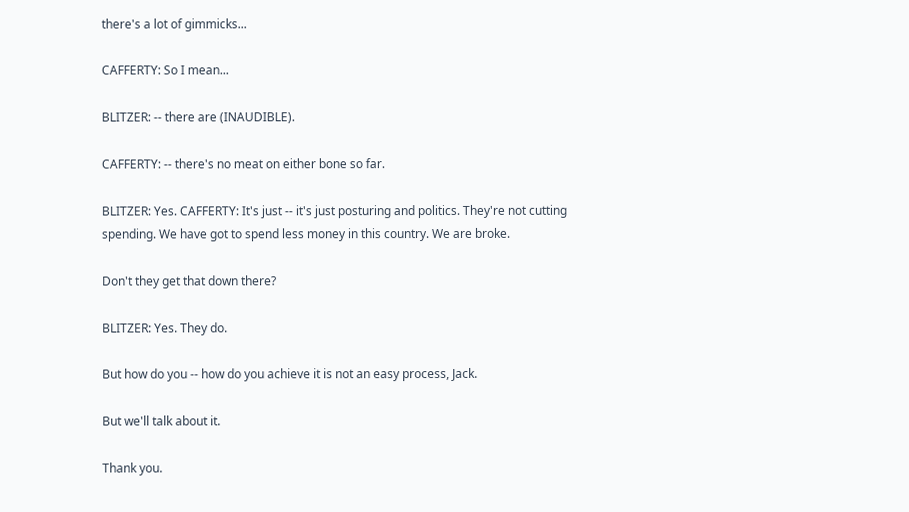there's a lot of gimmicks...

CAFFERTY: So I mean...

BLITZER: -- there are (INAUDIBLE).

CAFFERTY: -- there's no meat on either bone so far.

BLITZER: Yes. CAFFERTY: It's just -- it's just posturing and politics. They're not cutting spending. We have got to spend less money in this country. We are broke.

Don't they get that down there?

BLITZER: Yes. They do.

But how do you -- how do you achieve it is not an easy process, Jack.

But we'll talk about it.

Thank you.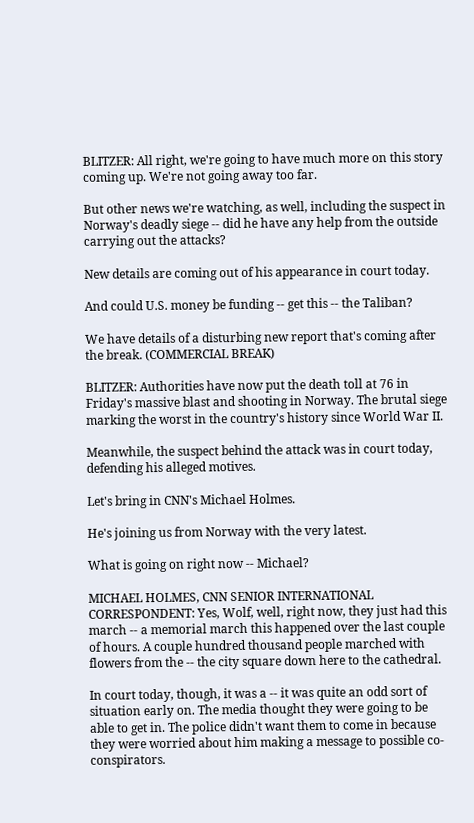BLITZER: All right, we're going to have much more on this story coming up. We're not going away too far.

But other news we're watching, as well, including the suspect in Norway's deadly siege -- did he have any help from the outside carrying out the attacks?

New details are coming out of his appearance in court today.

And could U.S. money be funding -- get this -- the Taliban?

We have details of a disturbing new report that's coming after the break. (COMMERCIAL BREAK)

BLITZER: Authorities have now put the death toll at 76 in Friday's massive blast and shooting in Norway. The brutal siege marking the worst in the country's history since World War II.

Meanwhile, the suspect behind the attack was in court today, defending his alleged motives.

Let's bring in CNN's Michael Holmes.

He's joining us from Norway with the very latest.

What is going on right now -- Michael?

MICHAEL HOLMES, CNN SENIOR INTERNATIONAL CORRESPONDENT: Yes, Wolf, well, right now, they just had this march -- a memorial march this happened over the last couple of hours. A couple hundred thousand people marched with flowers from the -- the city square down here to the cathedral.

In court today, though, it was a -- it was quite an odd sort of situation early on. The media thought they were going to be able to get in. The police didn't want them to come in because they were worried about him making a message to possible co-conspirators.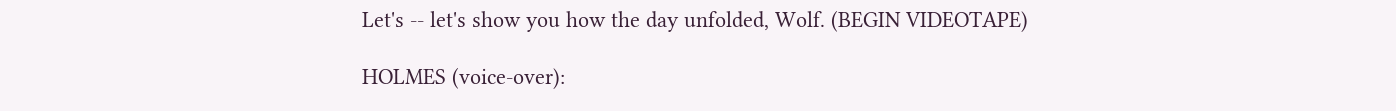Let's -- let's show you how the day unfolded, Wolf. (BEGIN VIDEOTAPE)

HOLMES (voice-over):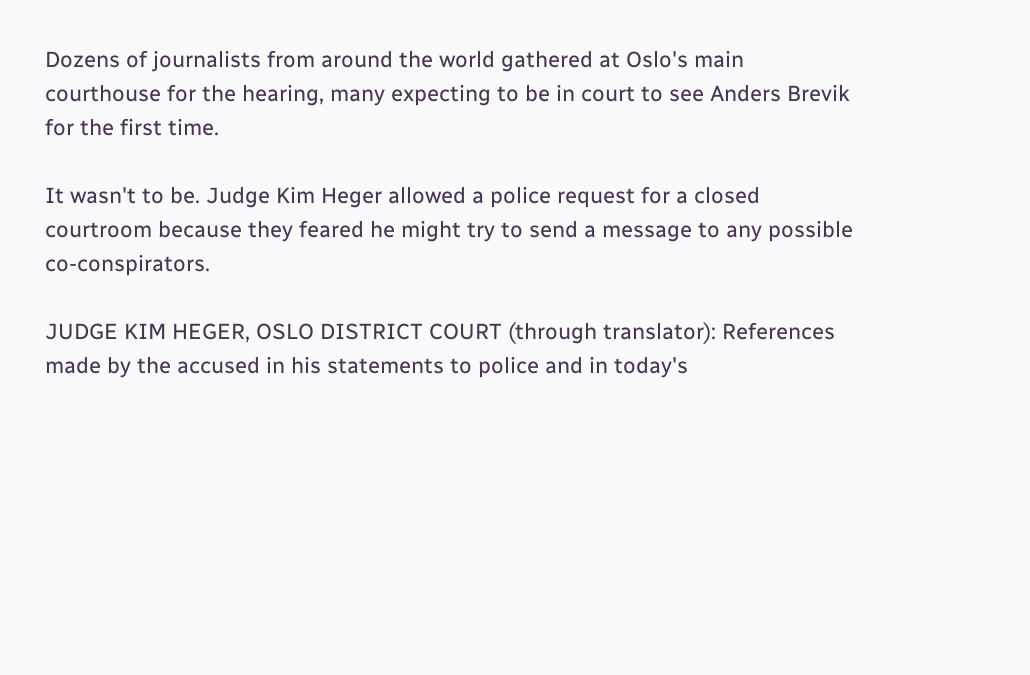Dozens of journalists from around the world gathered at Oslo's main courthouse for the hearing, many expecting to be in court to see Anders Brevik for the first time.

It wasn't to be. Judge Kim Heger allowed a police request for a closed courtroom because they feared he might try to send a message to any possible co-conspirators.

JUDGE KIM HEGER, OSLO DISTRICT COURT (through translator): References made by the accused in his statements to police and in today's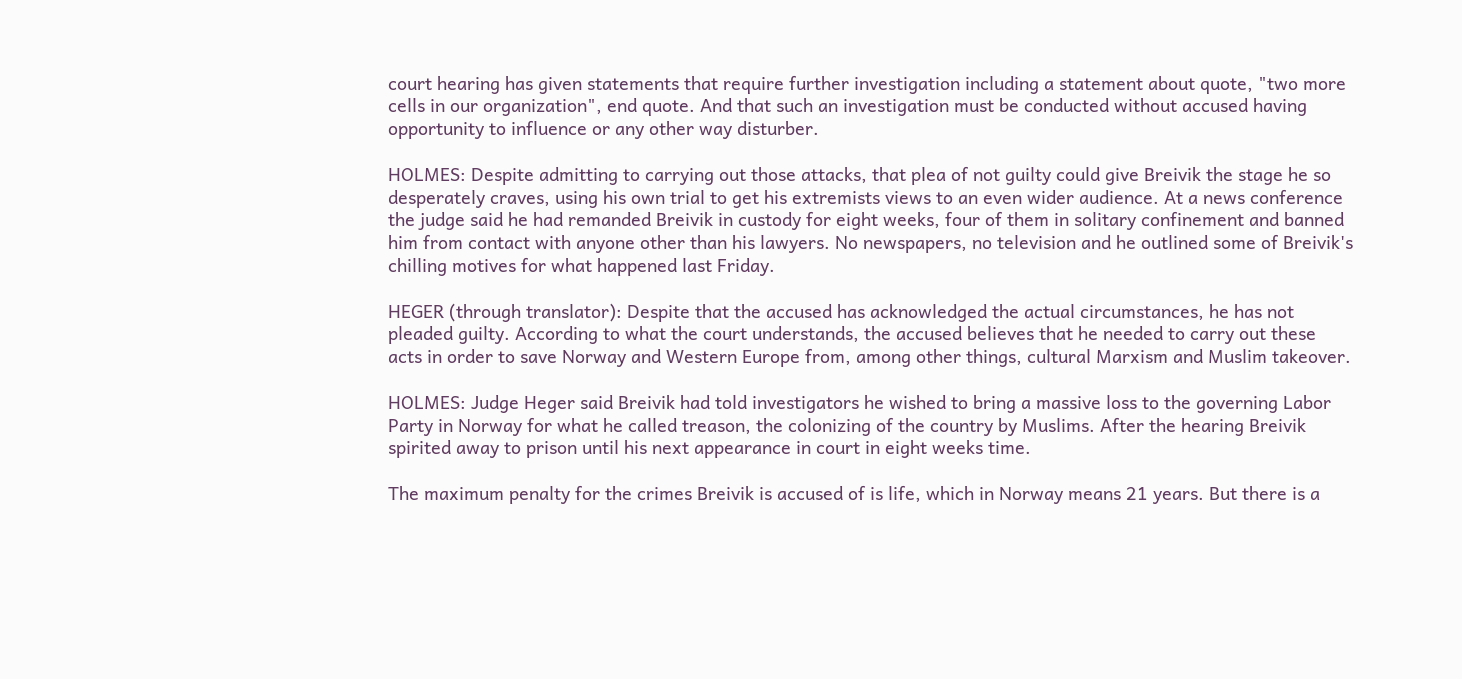court hearing has given statements that require further investigation including a statement about quote, "two more cells in our organization", end quote. And that such an investigation must be conducted without accused having opportunity to influence or any other way disturber.

HOLMES: Despite admitting to carrying out those attacks, that plea of not guilty could give Breivik the stage he so desperately craves, using his own trial to get his extremists views to an even wider audience. At a news conference the judge said he had remanded Breivik in custody for eight weeks, four of them in solitary confinement and banned him from contact with anyone other than his lawyers. No newspapers, no television and he outlined some of Breivik's chilling motives for what happened last Friday.

HEGER (through translator): Despite that the accused has acknowledged the actual circumstances, he has not pleaded guilty. According to what the court understands, the accused believes that he needed to carry out these acts in order to save Norway and Western Europe from, among other things, cultural Marxism and Muslim takeover.

HOLMES: Judge Heger said Breivik had told investigators he wished to bring a massive loss to the governing Labor Party in Norway for what he called treason, the colonizing of the country by Muslims. After the hearing Breivik spirited away to prison until his next appearance in court in eight weeks time.

The maximum penalty for the crimes Breivik is accused of is life, which in Norway means 21 years. But there is a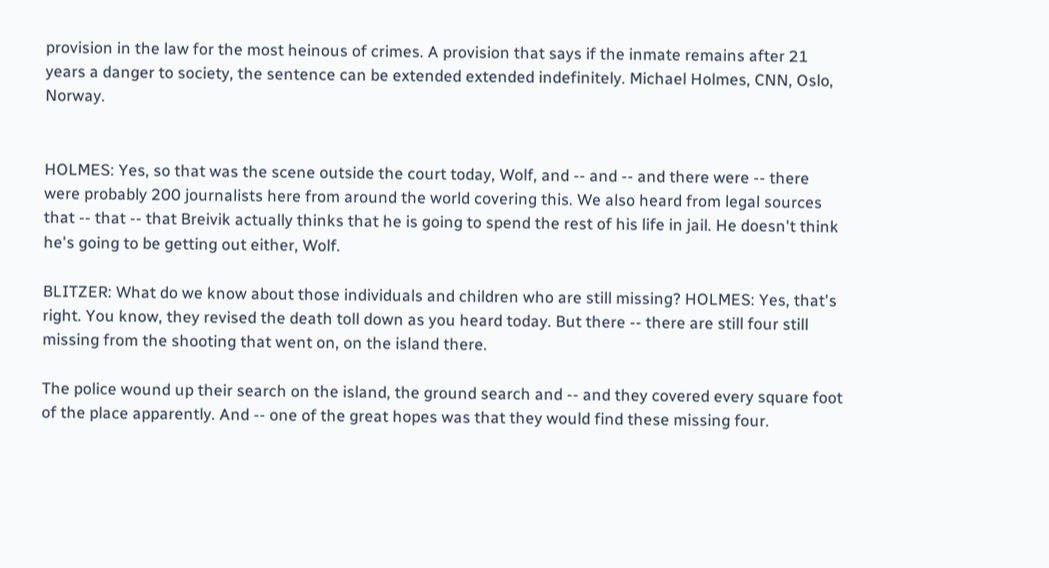provision in the law for the most heinous of crimes. A provision that says if the inmate remains after 21 years a danger to society, the sentence can be extended extended indefinitely. Michael Holmes, CNN, Oslo, Norway.


HOLMES: Yes, so that was the scene outside the court today, Wolf, and -- and -- and there were -- there were probably 200 journalists here from around the world covering this. We also heard from legal sources that -- that -- that Breivik actually thinks that he is going to spend the rest of his life in jail. He doesn't think he's going to be getting out either, Wolf.

BLITZER: What do we know about those individuals and children who are still missing? HOLMES: Yes, that's right. You know, they revised the death toll down as you heard today. But there -- there are still four still missing from the shooting that went on, on the island there.

The police wound up their search on the island, the ground search and -- and they covered every square foot of the place apparently. And -- one of the great hopes was that they would find these missing four.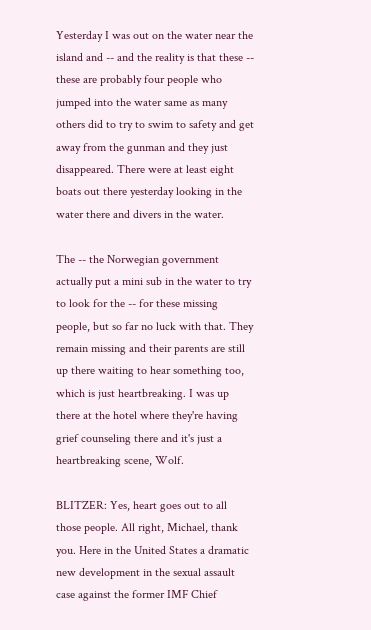Yesterday I was out on the water near the island and -- and the reality is that these -- these are probably four people who jumped into the water same as many others did to try to swim to safety and get away from the gunman and they just disappeared. There were at least eight boats out there yesterday looking in the water there and divers in the water.

The -- the Norwegian government actually put a mini sub in the water to try to look for the -- for these missing people, but so far no luck with that. They remain missing and their parents are still up there waiting to hear something too, which is just heartbreaking. I was up there at the hotel where they're having grief counseling there and it's just a heartbreaking scene, Wolf.

BLITZER: Yes, heart goes out to all those people. All right, Michael, thank you. Here in the United States a dramatic new development in the sexual assault case against the former IMF Chief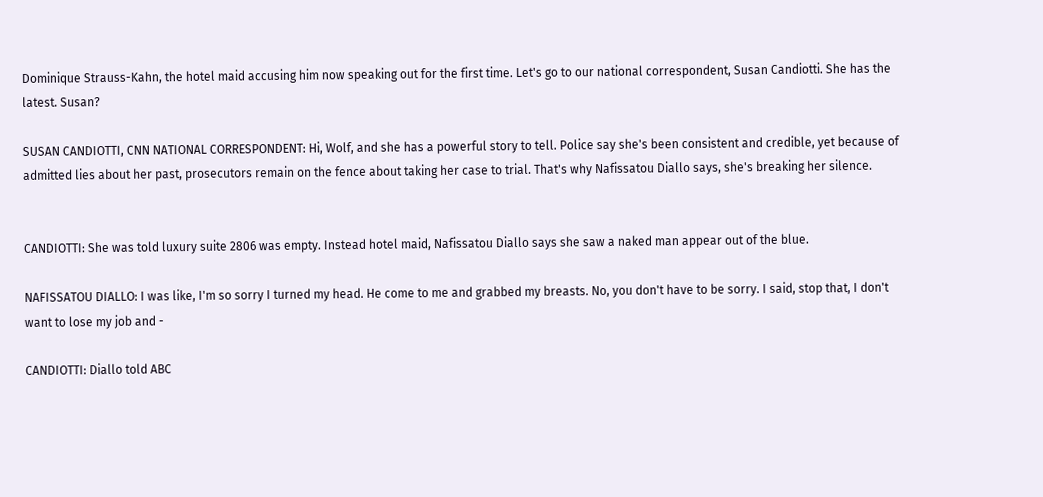Dominique Strauss-Kahn, the hotel maid accusing him now speaking out for the first time. Let's go to our national correspondent, Susan Candiotti. She has the latest. Susan?

SUSAN CANDIOTTI, CNN NATIONAL CORRESPONDENT: Hi, Wolf, and she has a powerful story to tell. Police say she's been consistent and credible, yet because of admitted lies about her past, prosecutors remain on the fence about taking her case to trial. That's why Nafissatou Diallo says, she's breaking her silence.


CANDIOTTI: She was told luxury suite 2806 was empty. Instead hotel maid, Nafissatou Diallo says she saw a naked man appear out of the blue.

NAFISSATOU DIALLO: I was like, I'm so sorry I turned my head. He come to me and grabbed my breasts. No, you don't have to be sorry. I said, stop that, I don't want to lose my job and -

CANDIOTTI: Diallo told ABC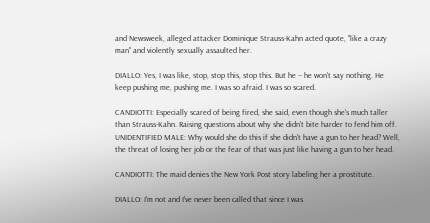and Newsweek, alleged attacker Dominique Strauss-Kahn acted quote, "like a crazy man" and violently sexually assaulted her.

DIALLO: Yes, I was like, stop, stop this, stop this. But he -- he won't say nothing. He keep pushing me, pushing me. I was so afraid. I was so scared.

CANDIOTTI: Especially scared of being fired, she said, even though she's much taller than Strauss-Kahn. Raising questions about why she didn't bite harder to fend him off. UNIDENTIFIED MALE: Why would she do this if she didn't have a gun to her head? Well, the threat of losing her job or the fear of that was just like having a gun to her head.

CANDIOTTI: The maid denies the New York Post story labeling her a prostitute.

DIALLO: I'm not and I've never been called that since I was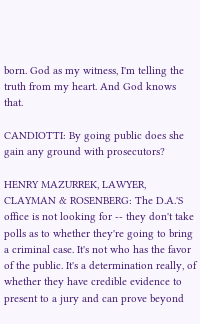born. God as my witness, I'm telling the truth from my heart. And God knows that.

CANDIOTTI: By going public does she gain any ground with prosecutors?

HENRY MAZURREK, LAWYER, CLAYMAN & ROSENBERG: The D.A.'S office is not looking for -- they don't take polls as to whether they're going to bring a criminal case. It's not who has the favor of the public. It's a determination really, of whether they have credible evidence to present to a jury and can prove beyond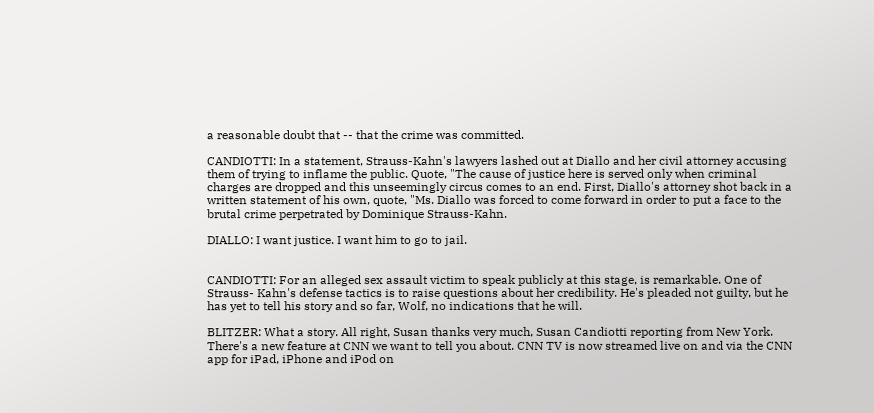a reasonable doubt that -- that the crime was committed.

CANDIOTTI: In a statement, Strauss-Kahn's lawyers lashed out at Diallo and her civil attorney accusing them of trying to inflame the public. Quote, "The cause of justice here is served only when criminal charges are dropped and this unseemingly circus comes to an end. First, Diallo's attorney shot back in a written statement of his own, quote, "Ms. Diallo was forced to come forward in order to put a face to the brutal crime perpetrated by Dominique Strauss-Kahn.

DIALLO: I want justice. I want him to go to jail.


CANDIOTTI: For an alleged sex assault victim to speak publicly at this stage, is remarkable. One of Strauss- Kahn's defense tactics is to raise questions about her credibility. He's pleaded not guilty, but he has yet to tell his story and so far, Wolf, no indications that he will.

BLITZER: What a story. All right, Susan thanks very much, Susan Candiotti reporting from New York. There's a new feature at CNN we want to tell you about. CNN TV is now streamed live on and via the CNN app for iPad, iPhone and iPod on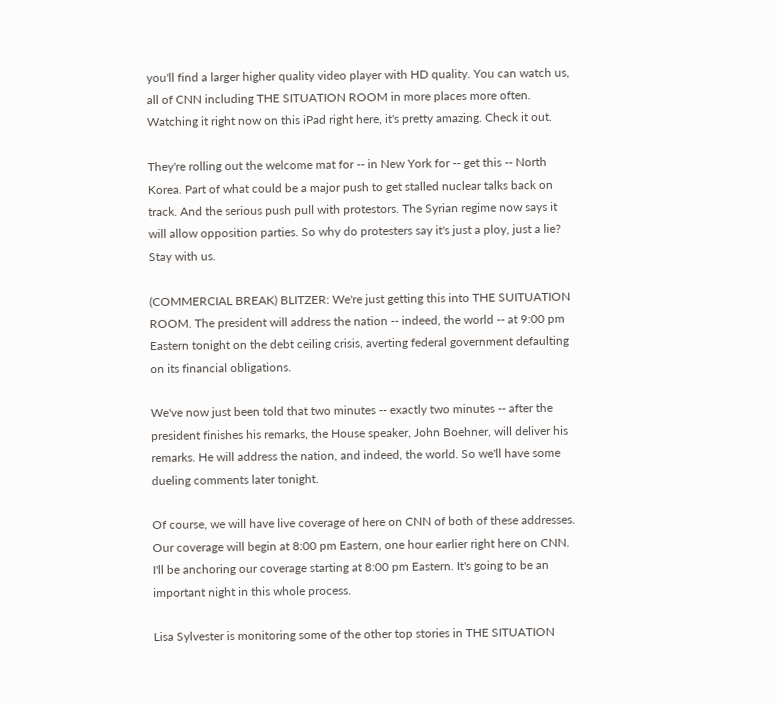you'll find a larger higher quality video player with HD quality. You can watch us, all of CNN including THE SITUATION ROOM in more places more often. Watching it right now on this iPad right here, it's pretty amazing. Check it out.

They're rolling out the welcome mat for -- in New York for -- get this -- North Korea. Part of what could be a major push to get stalled nuclear talks back on track. And the serious push pull with protestors. The Syrian regime now says it will allow opposition parties. So why do protesters say it's just a ploy, just a lie? Stay with us.

(COMMERCIAL BREAK) BLITZER: We're just getting this into THE SUITUATION ROOM. The president will address the nation -- indeed, the world -- at 9:00 pm Eastern tonight on the debt ceiling crisis, averting federal government defaulting on its financial obligations.

We've now just been told that two minutes -- exactly two minutes -- after the president finishes his remarks, the House speaker, John Boehner, will deliver his remarks. He will address the nation, and indeed, the world. So we'll have some dueling comments later tonight.

Of course, we will have live coverage of here on CNN of both of these addresses. Our coverage will begin at 8:00 pm Eastern, one hour earlier right here on CNN. I'll be anchoring our coverage starting at 8:00 pm Eastern. It's going to be an important night in this whole process.

Lisa Sylvester is monitoring some of the other top stories in THE SITUATION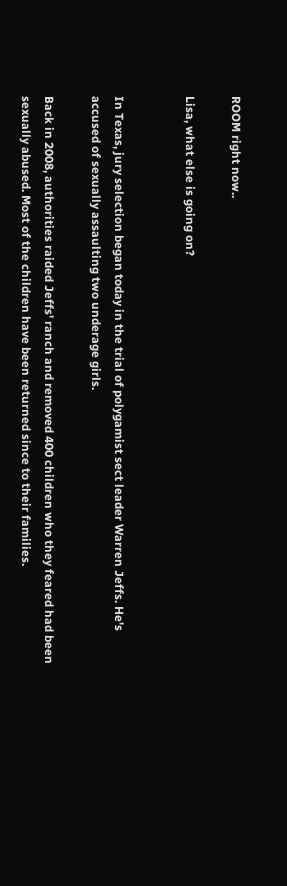ROOM right now..

Lisa, what else is going on?


In Texas, jury selection began today in the trial of polygamist sect leader Warren Jeffs. He's accused of sexually assaulting two underage girls.

Back in 2008, authorities raided Jeffs' ranch and removed 400 children who they feared had been sexually abused. Most of the children have been returned since to their families.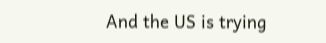And the US is trying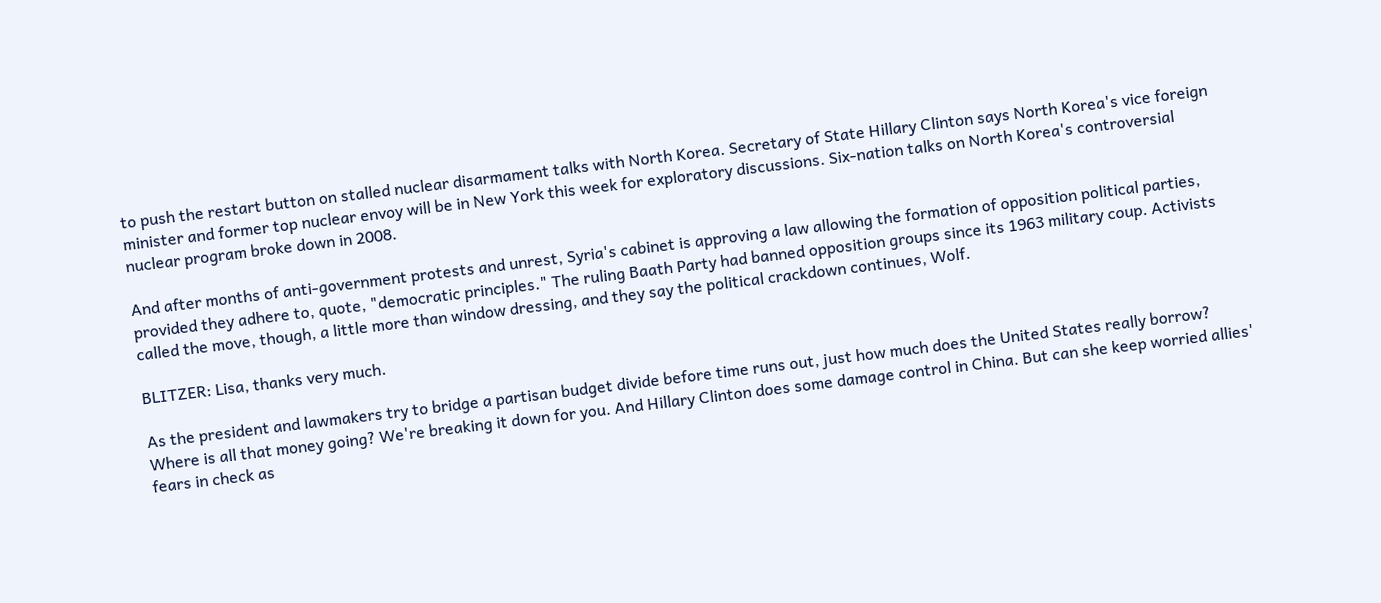to push the restart button on stalled nuclear disarmament talks with North Korea. Secretary of State Hillary Clinton says North Korea's vice foreign minister and former top nuclear envoy will be in New York this week for exploratory discussions. Six-nation talks on North Korea's controversial nuclear program broke down in 2008.

And after months of anti-government protests and unrest, Syria's cabinet is approving a law allowing the formation of opposition political parties, provided they adhere to, quote, "democratic principles." The ruling Baath Party had banned opposition groups since its 1963 military coup. Activists called the move, though, a little more than window dressing, and they say the political crackdown continues, Wolf.

BLITZER: Lisa, thanks very much.

As the president and lawmakers try to bridge a partisan budget divide before time runs out, just how much does the United States really borrow? Where is all that money going? We're breaking it down for you. And Hillary Clinton does some damage control in China. But can she keep worried allies' fears in check as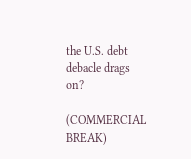the U.S. debt debacle drags on?

(COMMERCIAL BREAK)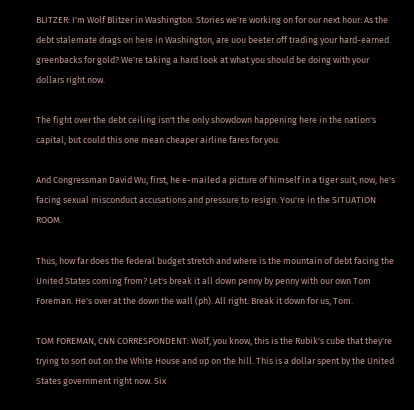BLITZER: I'm Wolf Blitzer in Washington. Stories we're working on for our next hour: As the debt stalemate drags on here in Washington, are uou beeter off trading your hard-earned greenbacks for gold? We're taking a hard look at what you should be doing with your dollars right now.

The fight over the debt ceiling isn't the only showdown happening here in the nation's capital, but could this one mean cheaper airline fares for you.

And Congressman David Wu, first, he e-mailed a picture of himself in a tiger suit, now, he's facing sexual misconduct accusations and pressure to resign. You're in the SITUATION ROOM.

Thus, how far does the federal budget stretch and where is the mountain of debt facing the United States coming from? Let's break it all down penny by penny with our own Tom Foreman. He's over at the down the wall (ph). All right. Break it down for us, Tom.

TOM FOREMAN, CNN CORRESPONDENT: Wolf, you know, this is the Rubik's cube that they're trying to sort out on the White House and up on the hill. This is a dollar spent by the United States government right now. Six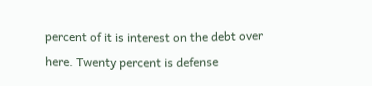percent of it is interest on the debt over here. Twenty percent is defense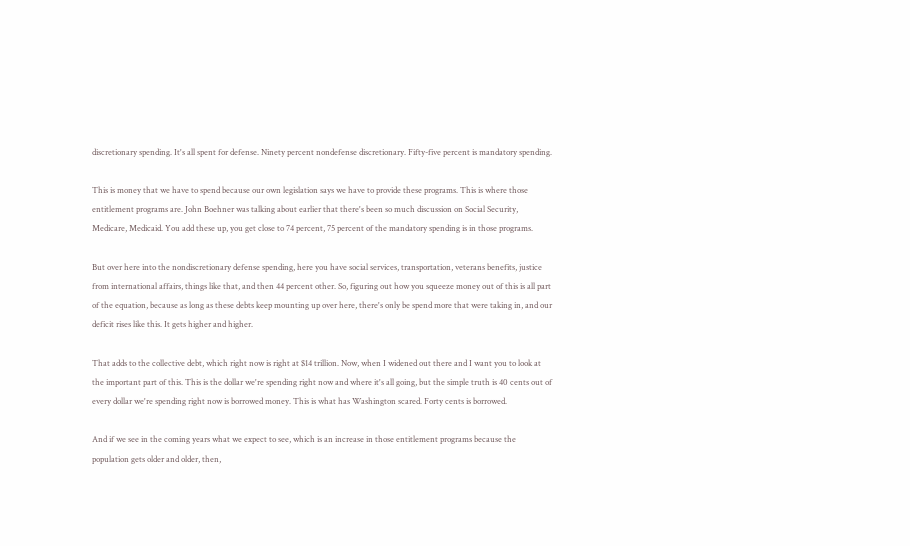discretionary spending. It's all spent for defense. Ninety percent nondefense discretionary. Fifty-five percent is mandatory spending.

This is money that we have to spend because our own legislation says we have to provide these programs. This is where those entitlement programs are. John Boehner was talking about earlier that there's been so much discussion on Social Security, Medicare, Medicaid. You add these up, you get close to 74 percent, 75 percent of the mandatory spending is in those programs.

But over here into the nondiscretionary defense spending, here you have social services, transportation, veterans benefits, justice from international affairs, things like that, and then 44 percent other. So, figuring out how you squeeze money out of this is all part of the equation, because as long as these debts keep mounting up over here, there's only be spend more that were taking in, and our deficit rises like this. It gets higher and higher.

That adds to the collective debt, which right now is right at $14 trillion. Now, when I widened out there and I want you to look at the important part of this. This is the dollar we're spending right now and where it's all going, but the simple truth is 40 cents out of every dollar we're spending right now is borrowed money. This is what has Washington scared. Forty cents is borrowed.

And if we see in the coming years what we expect to see, which is an increase in those entitlement programs because the population gets older and older, then,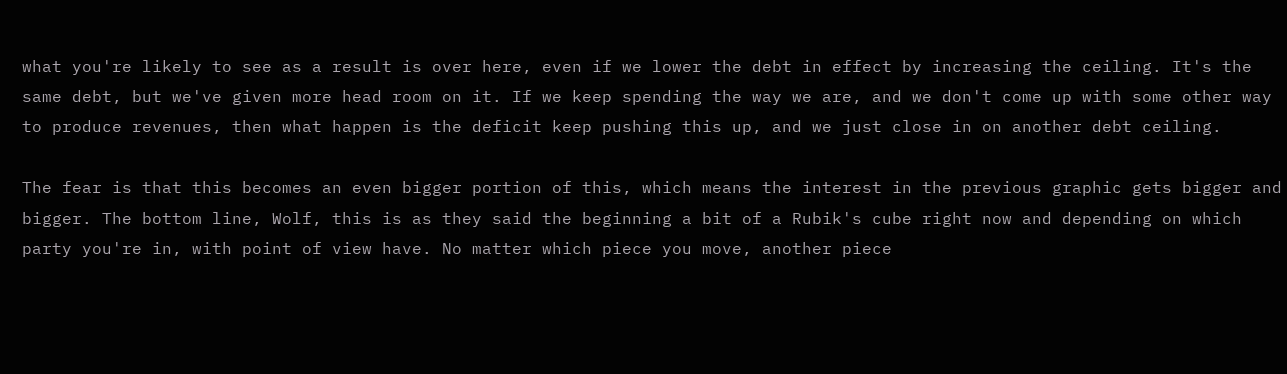what you're likely to see as a result is over here, even if we lower the debt in effect by increasing the ceiling. It's the same debt, but we've given more head room on it. If we keep spending the way we are, and we don't come up with some other way to produce revenues, then what happen is the deficit keep pushing this up, and we just close in on another debt ceiling.

The fear is that this becomes an even bigger portion of this, which means the interest in the previous graphic gets bigger and bigger. The bottom line, Wolf, this is as they said the beginning a bit of a Rubik's cube right now and depending on which party you're in, with point of view have. No matter which piece you move, another piece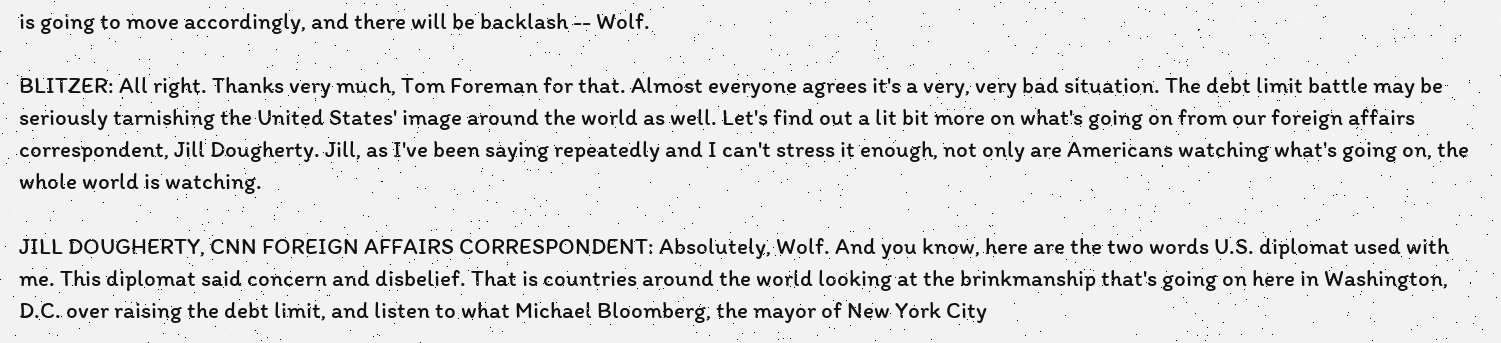is going to move accordingly, and there will be backlash -- Wolf.

BLITZER: All right. Thanks very much, Tom Foreman for that. Almost everyone agrees it's a very, very bad situation. The debt limit battle may be seriously tarnishing the United States' image around the world as well. Let's find out a lit bit more on what's going on from our foreign affairs correspondent, Jill Dougherty. Jill, as I've been saying repeatedly and I can't stress it enough, not only are Americans watching what's going on, the whole world is watching.

JILL DOUGHERTY, CNN FOREIGN AFFAIRS CORRESPONDENT: Absolutely, Wolf. And you know, here are the two words U.S. diplomat used with me. This diplomat said concern and disbelief. That is countries around the world looking at the brinkmanship that's going on here in Washington, D.C. over raising the debt limit, and listen to what Michael Bloomberg, the mayor of New York City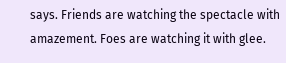says. Friends are watching the spectacle with amazement. Foes are watching it with glee.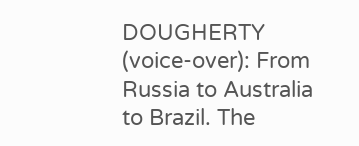DOUGHERTY (voice-over): From Russia to Australia to Brazil. The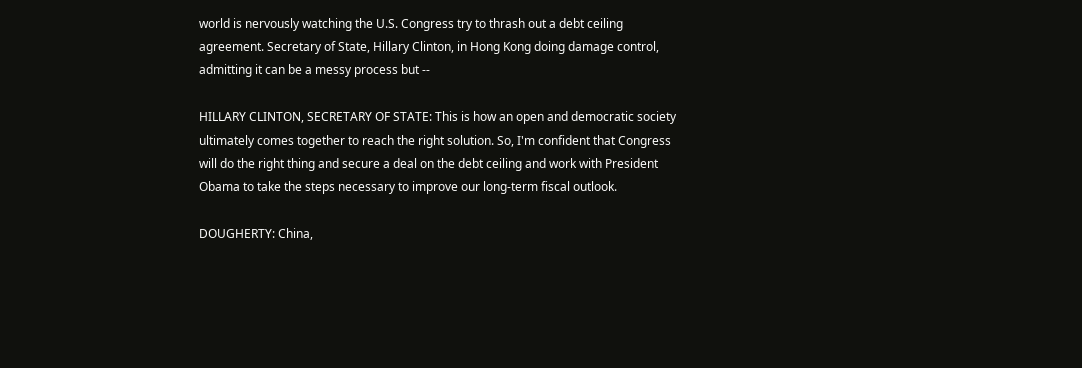world is nervously watching the U.S. Congress try to thrash out a debt ceiling agreement. Secretary of State, Hillary Clinton, in Hong Kong doing damage control, admitting it can be a messy process but --

HILLARY CLINTON, SECRETARY OF STATE: This is how an open and democratic society ultimately comes together to reach the right solution. So, I'm confident that Congress will do the right thing and secure a deal on the debt ceiling and work with President Obama to take the steps necessary to improve our long-term fiscal outlook.

DOUGHERTY: China,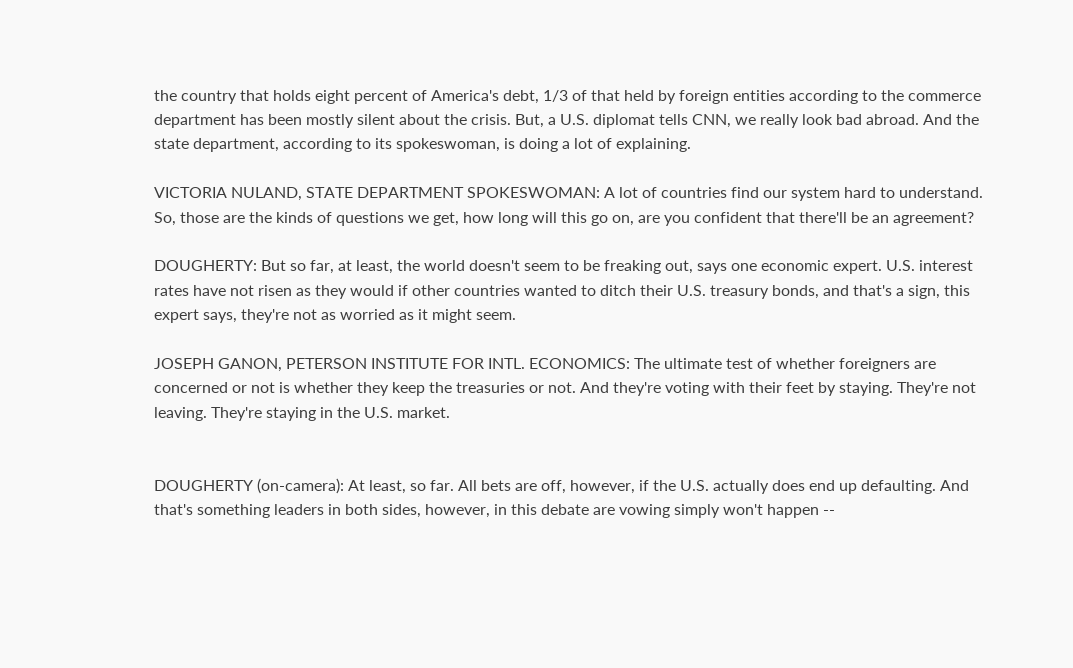the country that holds eight percent of America's debt, 1/3 of that held by foreign entities according to the commerce department has been mostly silent about the crisis. But, a U.S. diplomat tells CNN, we really look bad abroad. And the state department, according to its spokeswoman, is doing a lot of explaining.

VICTORIA NULAND, STATE DEPARTMENT SPOKESWOMAN: A lot of countries find our system hard to understand. So, those are the kinds of questions we get, how long will this go on, are you confident that there'll be an agreement?

DOUGHERTY: But so far, at least, the world doesn't seem to be freaking out, says one economic expert. U.S. interest rates have not risen as they would if other countries wanted to ditch their U.S. treasury bonds, and that's a sign, this expert says, they're not as worried as it might seem.

JOSEPH GANON, PETERSON INSTITUTE FOR INTL. ECONOMICS: The ultimate test of whether foreigners are concerned or not is whether they keep the treasuries or not. And they're voting with their feet by staying. They're not leaving. They're staying in the U.S. market.


DOUGHERTY (on-camera): At least, so far. All bets are off, however, if the U.S. actually does end up defaulting. And that's something leaders in both sides, however, in this debate are vowing simply won't happen --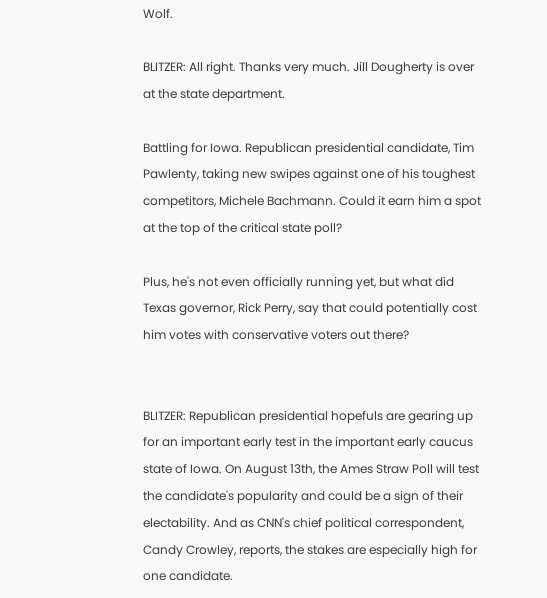Wolf.

BLITZER: All right. Thanks very much. Jill Dougherty is over at the state department.

Battling for Iowa. Republican presidential candidate, Tim Pawlenty, taking new swipes against one of his toughest competitors, Michele Bachmann. Could it earn him a spot at the top of the critical state poll?

Plus, he's not even officially running yet, but what did Texas governor, Rick Perry, say that could potentially cost him votes with conservative voters out there?


BLITZER: Republican presidential hopefuls are gearing up for an important early test in the important early caucus state of Iowa. On August 13th, the Ames Straw Poll will test the candidate's popularity and could be a sign of their electability. And as CNN's chief political correspondent, Candy Crowley, reports, the stakes are especially high for one candidate.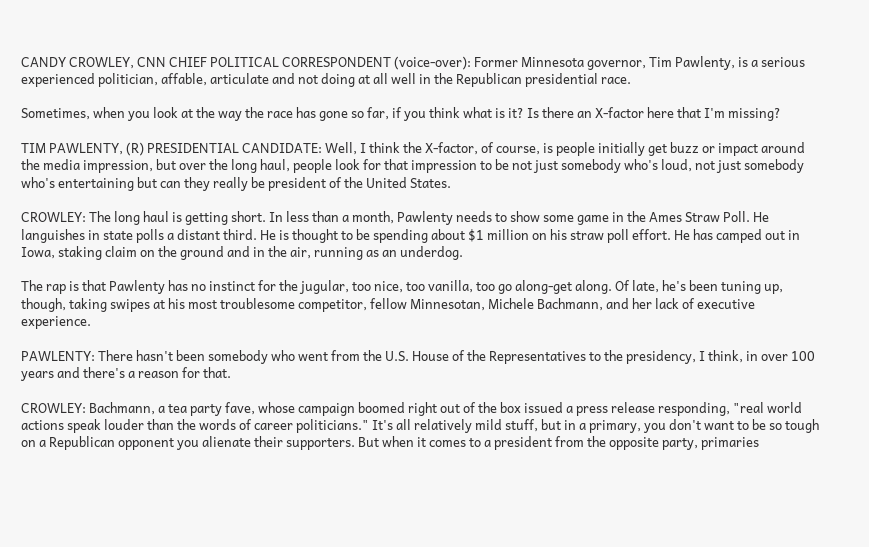CANDY CROWLEY, CNN CHIEF POLITICAL CORRESPONDENT (voice-over): Former Minnesota governor, Tim Pawlenty, is a serious experienced politician, affable, articulate and not doing at all well in the Republican presidential race.

Sometimes, when you look at the way the race has gone so far, if you think what is it? Is there an X-factor here that I'm missing?

TIM PAWLENTY, (R) PRESIDENTIAL CANDIDATE: Well, I think the X-factor, of course, is people initially get buzz or impact around the media impression, but over the long haul, people look for that impression to be not just somebody who's loud, not just somebody who's entertaining but can they really be president of the United States.

CROWLEY: The long haul is getting short. In less than a month, Pawlenty needs to show some game in the Ames Straw Poll. He languishes in state polls a distant third. He is thought to be spending about $1 million on his straw poll effort. He has camped out in Iowa, staking claim on the ground and in the air, running as an underdog.

The rap is that Pawlenty has no instinct for the jugular, too nice, too vanilla, too go along-get along. Of late, he's been tuning up, though, taking swipes at his most troublesome competitor, fellow Minnesotan, Michele Bachmann, and her lack of executive experience.

PAWLENTY: There hasn't been somebody who went from the U.S. House of the Representatives to the presidency, I think, in over 100 years and there's a reason for that.

CROWLEY: Bachmann, a tea party fave, whose campaign boomed right out of the box issued a press release responding, "real world actions speak louder than the words of career politicians." It's all relatively mild stuff, but in a primary, you don't want to be so tough on a Republican opponent you alienate their supporters. But when it comes to a president from the opposite party, primaries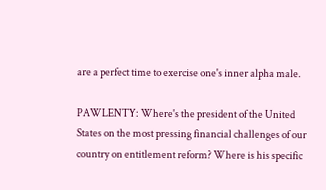are a perfect time to exercise one's inner alpha male.

PAWLENTY: Where's the president of the United States on the most pressing financial challenges of our country on entitlement reform? Where is his specific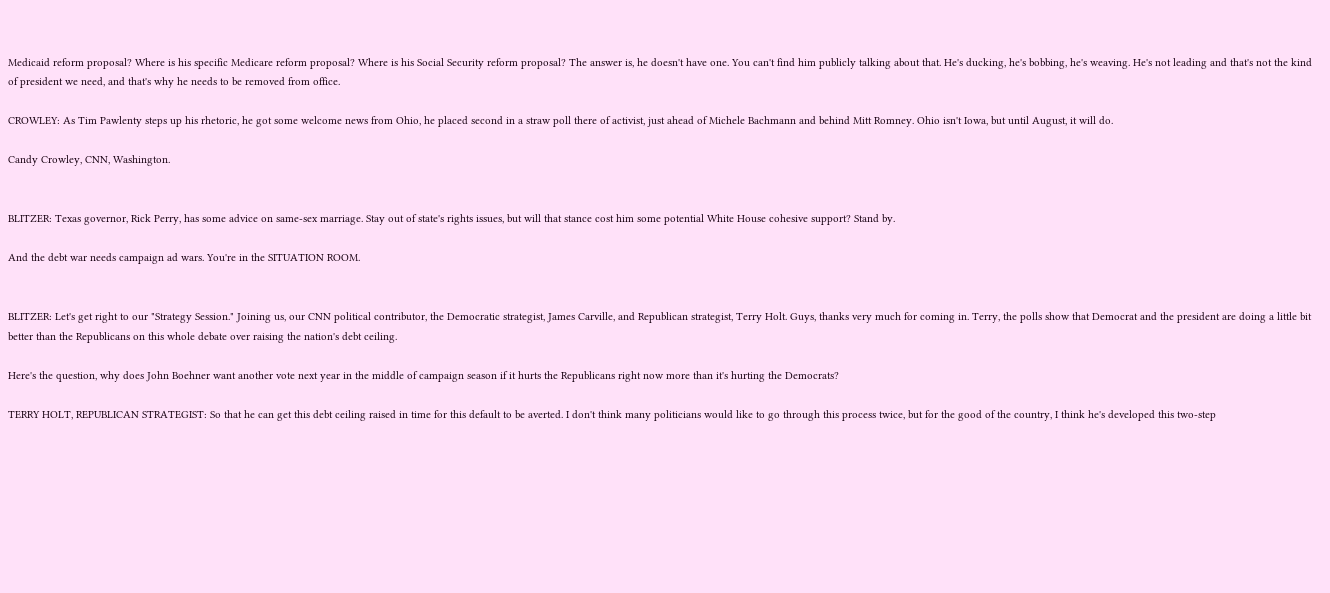Medicaid reform proposal? Where is his specific Medicare reform proposal? Where is his Social Security reform proposal? The answer is, he doesn't have one. You can't find him publicly talking about that. He's ducking, he's bobbing, he's weaving. He's not leading and that's not the kind of president we need, and that's why he needs to be removed from office.

CROWLEY: As Tim Pawlenty steps up his rhetoric, he got some welcome news from Ohio, he placed second in a straw poll there of activist, just ahead of Michele Bachmann and behind Mitt Romney. Ohio isn't Iowa, but until August, it will do.

Candy Crowley, CNN, Washington.


BLITZER: Texas governor, Rick Perry, has some advice on same-sex marriage. Stay out of state's rights issues, but will that stance cost him some potential White House cohesive support? Stand by.

And the debt war needs campaign ad wars. You're in the SITUATION ROOM.


BLITZER: Let's get right to our "Strategy Session." Joining us, our CNN political contributor, the Democratic strategist, James Carville, and Republican strategist, Terry Holt. Guys, thanks very much for coming in. Terry, the polls show that Democrat and the president are doing a little bit better than the Republicans on this whole debate over raising the nation's debt ceiling.

Here's the question, why does John Boehner want another vote next year in the middle of campaign season if it hurts the Republicans right now more than it's hurting the Democrats?

TERRY HOLT, REPUBLICAN STRATEGIST: So that he can get this debt ceiling raised in time for this default to be averted. I don't think many politicians would like to go through this process twice, but for the good of the country, I think he's developed this two-step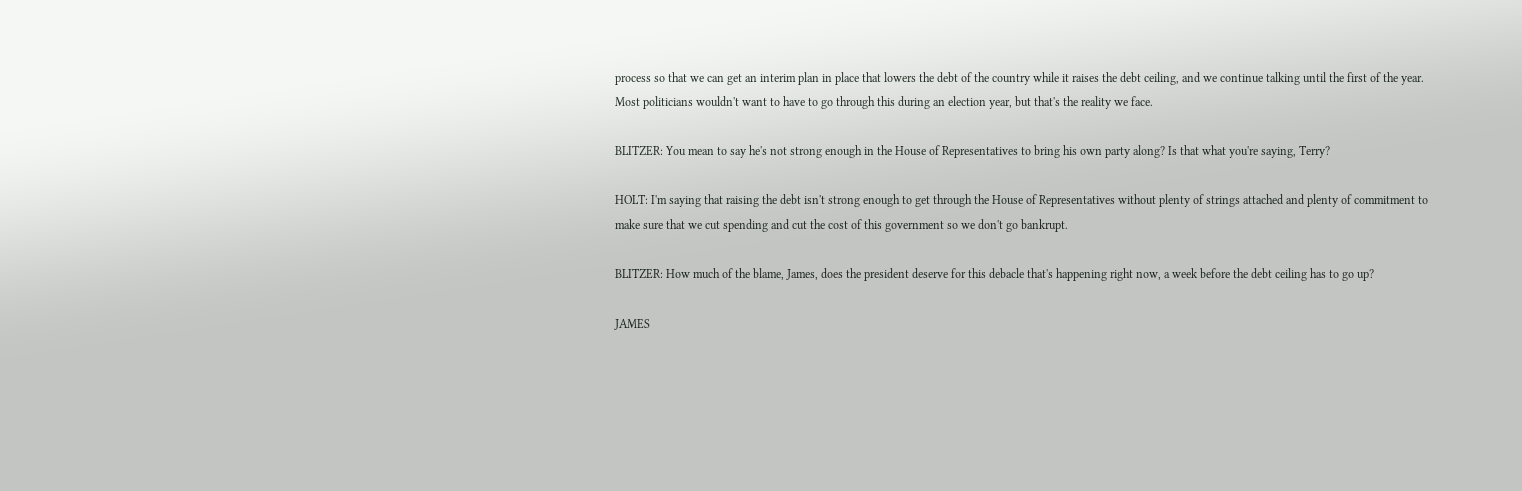process so that we can get an interim plan in place that lowers the debt of the country while it raises the debt ceiling, and we continue talking until the first of the year. Most politicians wouldn't want to have to go through this during an election year, but that's the reality we face.

BLITZER: You mean to say he's not strong enough in the House of Representatives to bring his own party along? Is that what you're saying, Terry?

HOLT: I'm saying that raising the debt isn't strong enough to get through the House of Representatives without plenty of strings attached and plenty of commitment to make sure that we cut spending and cut the cost of this government so we don't go bankrupt.

BLITZER: How much of the blame, James, does the president deserve for this debacle that's happening right now, a week before the debt ceiling has to go up?

JAMES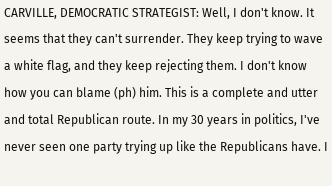CARVILLE, DEMOCRATIC STRATEGIST: Well, I don't know. It seems that they can't surrender. They keep trying to wave a white flag, and they keep rejecting them. I don't know how you can blame (ph) him. This is a complete and utter and total Republican route. In my 30 years in politics, I've never seen one party trying up like the Republicans have. I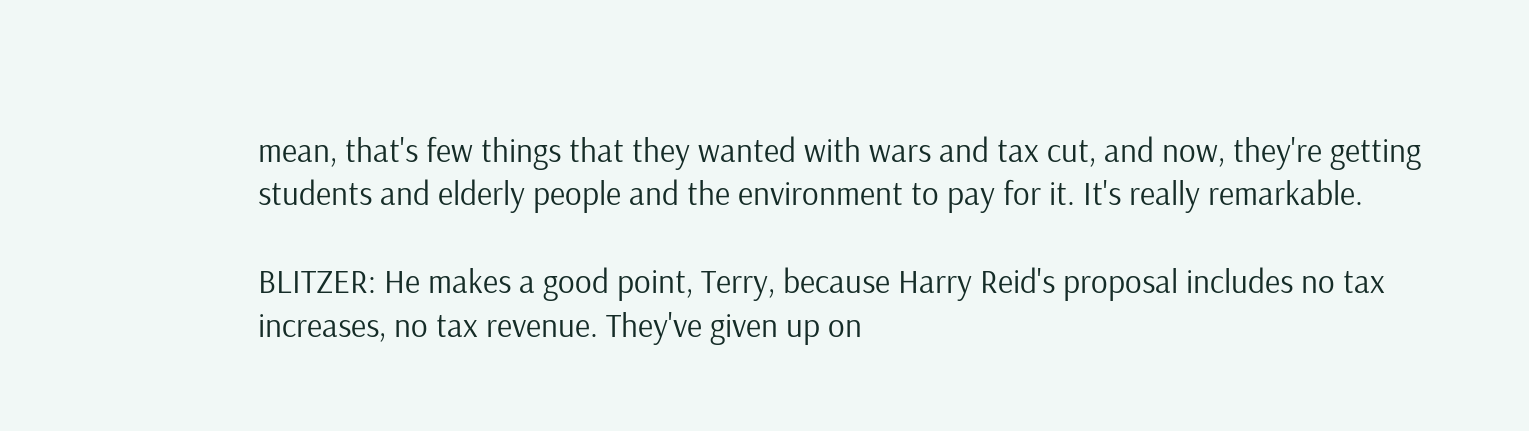mean, that's few things that they wanted with wars and tax cut, and now, they're getting students and elderly people and the environment to pay for it. It's really remarkable.

BLITZER: He makes a good point, Terry, because Harry Reid's proposal includes no tax increases, no tax revenue. They've given up on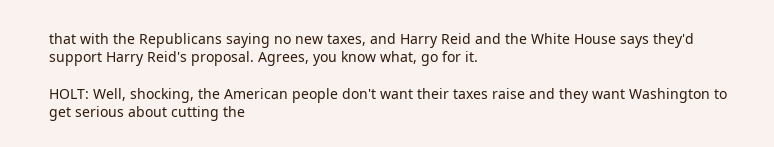that with the Republicans saying no new taxes, and Harry Reid and the White House says they'd support Harry Reid's proposal. Agrees, you know what, go for it.

HOLT: Well, shocking, the American people don't want their taxes raise and they want Washington to get serious about cutting the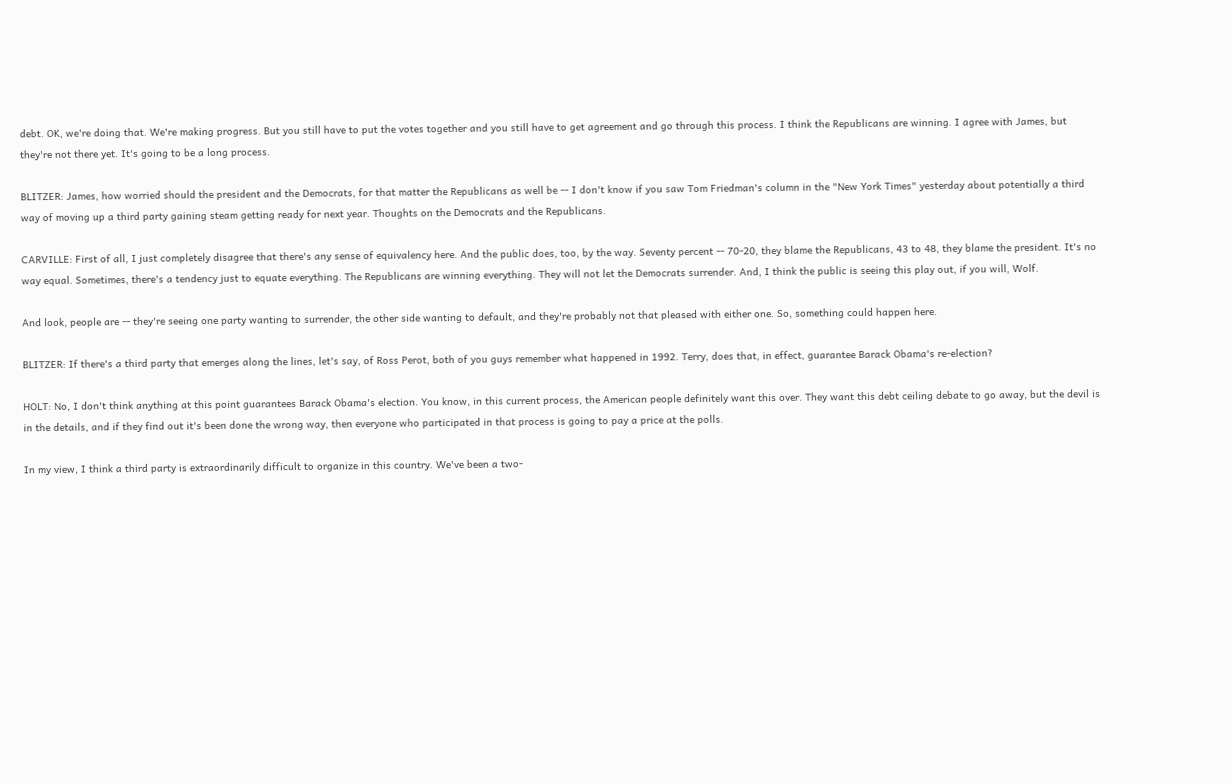debt. OK, we're doing that. We're making progress. But you still have to put the votes together and you still have to get agreement and go through this process. I think the Republicans are winning. I agree with James, but they're not there yet. It's going to be a long process.

BLITZER: James, how worried should the president and the Democrats, for that matter the Republicans as well be -- I don't know if you saw Tom Friedman's column in the "New York Times" yesterday about potentially a third way of moving up a third party gaining steam getting ready for next year. Thoughts on the Democrats and the Republicans.

CARVILLE: First of all, I just completely disagree that there's any sense of equivalency here. And the public does, too, by the way. Seventy percent -- 70-20, they blame the Republicans, 43 to 48, they blame the president. It's no way equal. Sometimes, there's a tendency just to equate everything. The Republicans are winning everything. They will not let the Democrats surrender. And, I think the public is seeing this play out, if you will, Wolf.

And look, people are -- they're seeing one party wanting to surrender, the other side wanting to default, and they're probably not that pleased with either one. So, something could happen here.

BLITZER: If there's a third party that emerges along the lines, let's say, of Ross Perot, both of you guys remember what happened in 1992. Terry, does that, in effect, guarantee Barack Obama's re-election?

HOLT: No, I don't think anything at this point guarantees Barack Obama's election. You know, in this current process, the American people definitely want this over. They want this debt ceiling debate to go away, but the devil is in the details, and if they find out it's been done the wrong way, then everyone who participated in that process is going to pay a price at the polls.

In my view, I think a third party is extraordinarily difficult to organize in this country. We've been a two-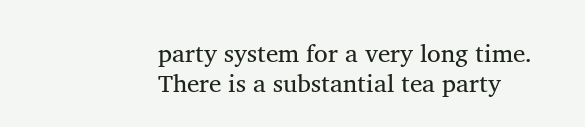party system for a very long time. There is a substantial tea party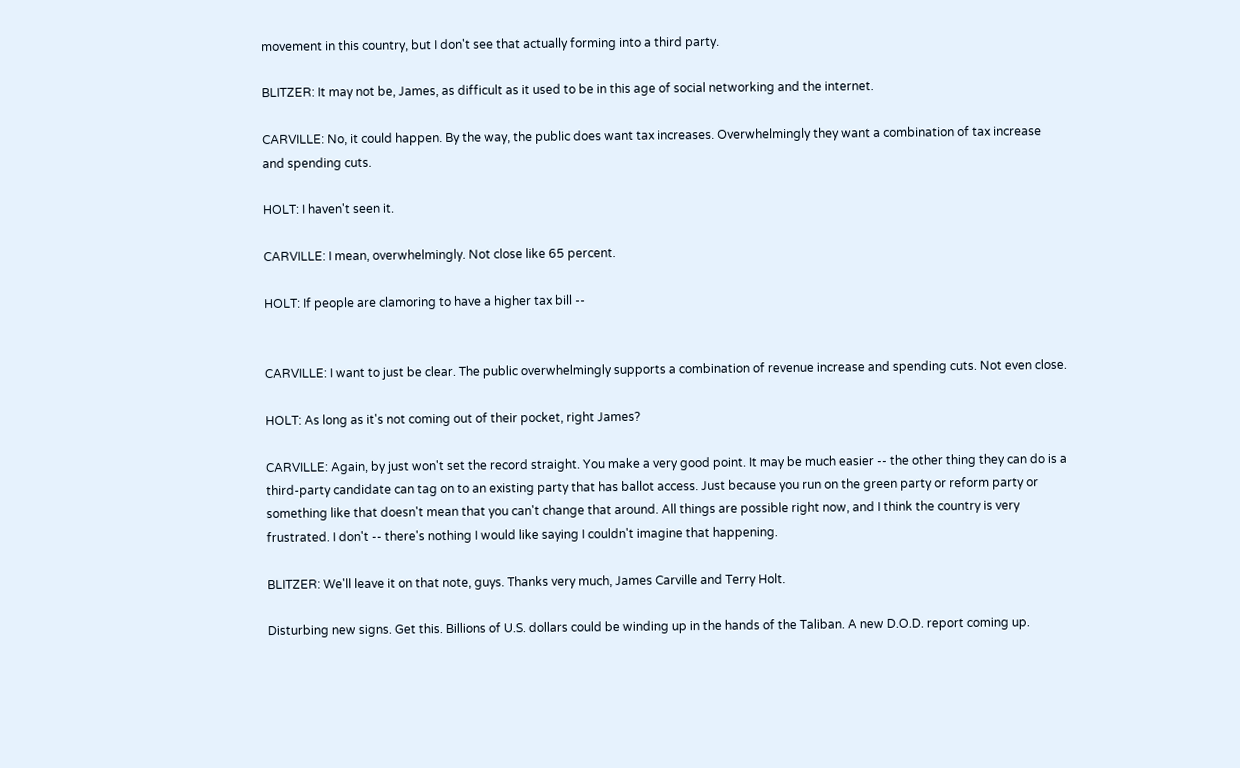movement in this country, but I don't see that actually forming into a third party.

BLITZER: It may not be, James, as difficult as it used to be in this age of social networking and the internet.

CARVILLE: No, it could happen. By the way, the public does want tax increases. Overwhelmingly they want a combination of tax increase and spending cuts.

HOLT: I haven't seen it.

CARVILLE: I mean, overwhelmingly. Not close like 65 percent.

HOLT: If people are clamoring to have a higher tax bill --


CARVILLE: I want to just be clear. The public overwhelmingly supports a combination of revenue increase and spending cuts. Not even close.

HOLT: As long as it's not coming out of their pocket, right James?

CARVILLE: Again, by just won't set the record straight. You make a very good point. It may be much easier -- the other thing they can do is a third-party candidate can tag on to an existing party that has ballot access. Just because you run on the green party or reform party or something like that doesn't mean that you can't change that around. All things are possible right now, and I think the country is very frustrated. I don't -- there's nothing I would like saying I couldn't imagine that happening.

BLITZER: We'll leave it on that note, guys. Thanks very much, James Carville and Terry Holt.

Disturbing new signs. Get this. Billions of U.S. dollars could be winding up in the hands of the Taliban. A new D.O.D. report coming up.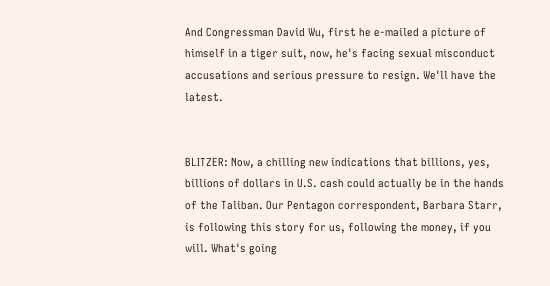And Congressman David Wu, first he e-mailed a picture of himself in a tiger suit, now, he's facing sexual misconduct accusations and serious pressure to resign. We'll have the latest.


BLITZER: Now, a chilling new indications that billions, yes, billions of dollars in U.S. cash could actually be in the hands of the Taliban. Our Pentagon correspondent, Barbara Starr, is following this story for us, following the money, if you will. What's going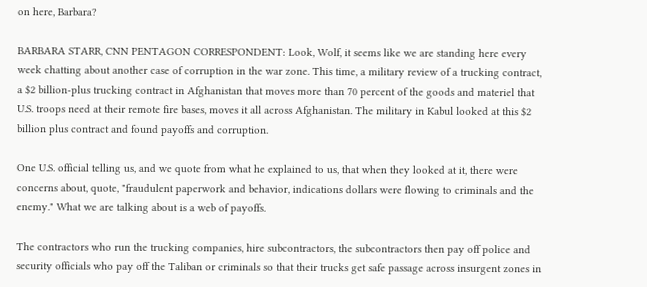on here, Barbara?

BARBARA STARR, CNN PENTAGON CORRESPONDENT: Look, Wolf, it seems like we are standing here every week chatting about another case of corruption in the war zone. This time, a military review of a trucking contract, a $2 billion-plus trucking contract in Afghanistan that moves more than 70 percent of the goods and materiel that U.S. troops need at their remote fire bases, moves it all across Afghanistan. The military in Kabul looked at this $2 billion plus contract and found payoffs and corruption.

One U.S. official telling us, and we quote from what he explained to us, that when they looked at it, there were concerns about, quote, "fraudulent paperwork and behavior, indications dollars were flowing to criminals and the enemy." What we are talking about is a web of payoffs.

The contractors who run the trucking companies, hire subcontractors, the subcontractors then pay off police and security officials who pay off the Taliban or criminals so that their trucks get safe passage across insurgent zones in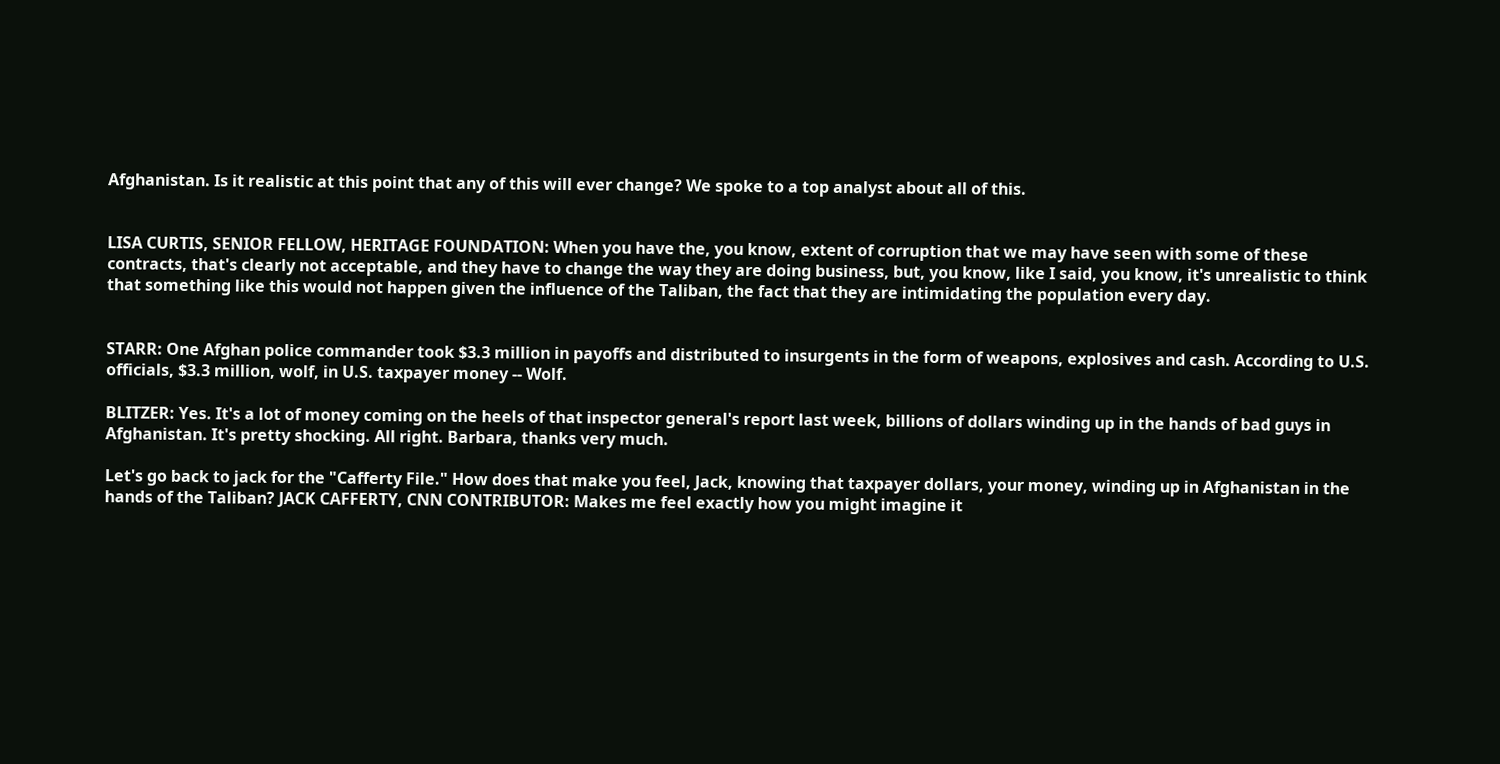Afghanistan. Is it realistic at this point that any of this will ever change? We spoke to a top analyst about all of this.


LISA CURTIS, SENIOR FELLOW, HERITAGE FOUNDATION: When you have the, you know, extent of corruption that we may have seen with some of these contracts, that's clearly not acceptable, and they have to change the way they are doing business, but, you know, like I said, you know, it's unrealistic to think that something like this would not happen given the influence of the Taliban, the fact that they are intimidating the population every day.


STARR: One Afghan police commander took $3.3 million in payoffs and distributed to insurgents in the form of weapons, explosives and cash. According to U.S. officials, $3.3 million, wolf, in U.S. taxpayer money -- Wolf.

BLITZER: Yes. It's a lot of money coming on the heels of that inspector general's report last week, billions of dollars winding up in the hands of bad guys in Afghanistan. It's pretty shocking. All right. Barbara, thanks very much.

Let's go back to jack for the "Cafferty File." How does that make you feel, Jack, knowing that taxpayer dollars, your money, winding up in Afghanistan in the hands of the Taliban? JACK CAFFERTY, CNN CONTRIBUTOR: Makes me feel exactly how you might imagine it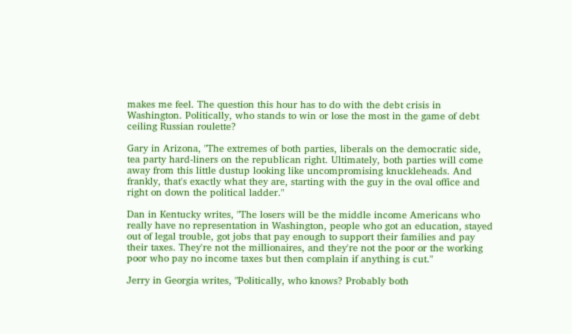makes me feel. The question this hour has to do with the debt crisis in Washington. Politically, who stands to win or lose the most in the game of debt ceiling Russian roulette?

Gary in Arizona, "The extremes of both parties, liberals on the democratic side, tea party hard-liners on the republican right. Ultimately, both parties will come away from this little dustup looking like uncompromising knuckleheads. And frankly, that's exactly what they are, starting with the guy in the oval office and right on down the political ladder."

Dan in Kentucky writes, "The losers will be the middle income Americans who really have no representation in Washington, people who got an education, stayed out of legal trouble, got jobs that pay enough to support their families and pay their taxes. They're not the millionaires, and they're not the poor or the working poor who pay no income taxes but then complain if anything is cut."

Jerry in Georgia writes, "Politically, who knows? Probably both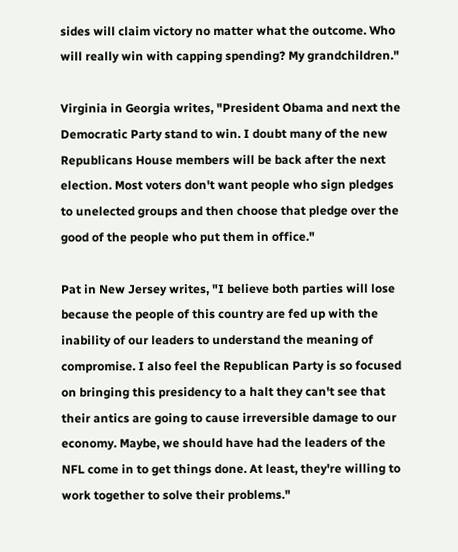sides will claim victory no matter what the outcome. Who will really win with capping spending? My grandchildren."

Virginia in Georgia writes, "President Obama and next the Democratic Party stand to win. I doubt many of the new Republicans House members will be back after the next election. Most voters don't want people who sign pledges to unelected groups and then choose that pledge over the good of the people who put them in office."

Pat in New Jersey writes, "I believe both parties will lose because the people of this country are fed up with the inability of our leaders to understand the meaning of compromise. I also feel the Republican Party is so focused on bringing this presidency to a halt they can't see that their antics are going to cause irreversible damage to our economy. Maybe, we should have had the leaders of the NFL come in to get things done. At least, they're willing to work together to solve their problems."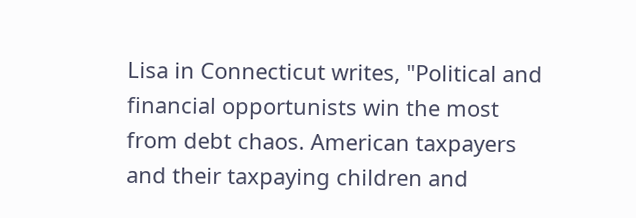Lisa in Connecticut writes, "Political and financial opportunists win the most from debt chaos. American taxpayers and their taxpaying children and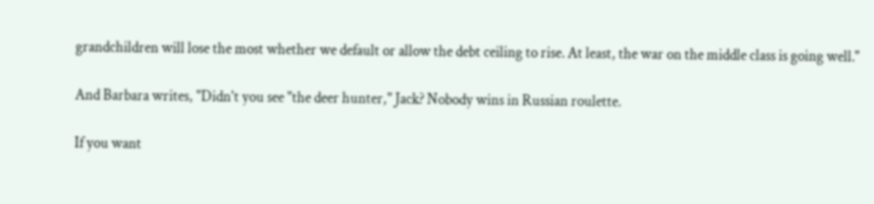grandchildren will lose the most whether we default or allow the debt ceiling to rise. At least, the war on the middle class is going well."

And Barbara writes, "Didn't you see "the deer hunter," Jack? Nobody wins in Russian roulette.

If you want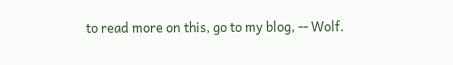to read more on this, go to my blog, -- Wolf.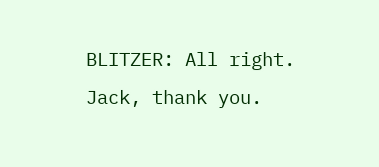BLITZER: All right. Jack, thank you.